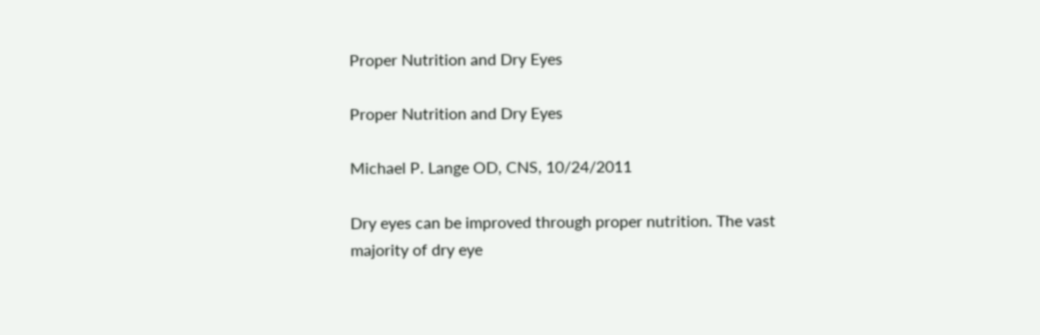Proper Nutrition and Dry Eyes

Proper Nutrition and Dry Eyes

Michael P. Lange OD, CNS, 10/24/2011

Dry eyes can be improved through proper nutrition. The vast majority of dry eye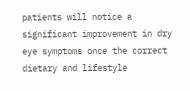patients will notice a significant improvement in dry eye symptoms once the correct dietary and lifestyle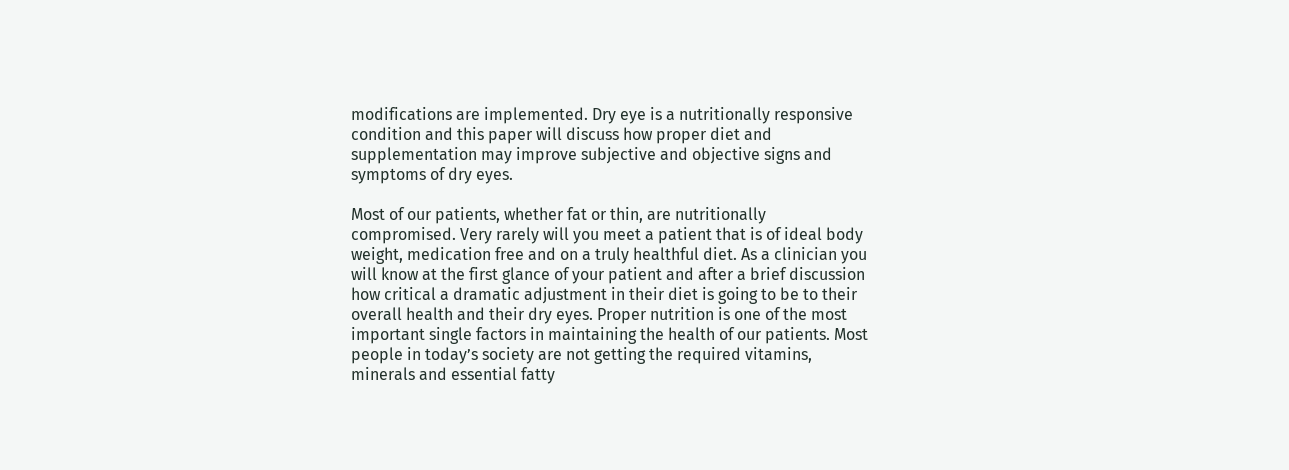modifications are implemented. Dry eye is a nutritionally responsive condition and this paper will discuss how proper diet and supplementation may improve subjective and objective signs and symptoms of dry eyes.

Most of our patients, whether fat or thin, are nutritionally compromised. Very rarely will you meet a patient that is of ideal body weight, medication free and on a truly healthful diet. As a clinician you will know at the first glance of your patient and after a brief discussion how critical a dramatic adjustment in their diet is going to be to their overall health and their dry eyes. Proper nutrition is one of the most important single factors in maintaining the health of our patients. Most people in today’s society are not getting the required vitamins, minerals and essential fatty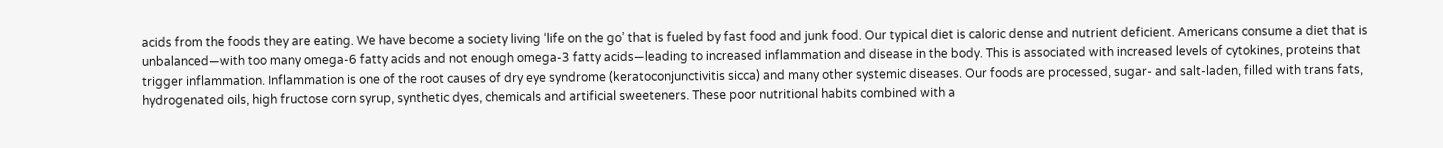acids from the foods they are eating. We have become a society living ‘life on the go’ that is fueled by fast food and junk food. Our typical diet is caloric dense and nutrient deficient. Americans consume a diet that is unbalanced—with too many omega-6 fatty acids and not enough omega-3 fatty acids—leading to increased inflammation and disease in the body. This is associated with increased levels of cytokines, proteins that trigger inflammation. Inflammation is one of the root causes of dry eye syndrome (keratoconjunctivitis sicca) and many other systemic diseases. Our foods are processed, sugar- and salt-laden, filled with trans fats, hydrogenated oils, high fructose corn syrup, synthetic dyes, chemicals and artificial sweeteners. These poor nutritional habits combined with a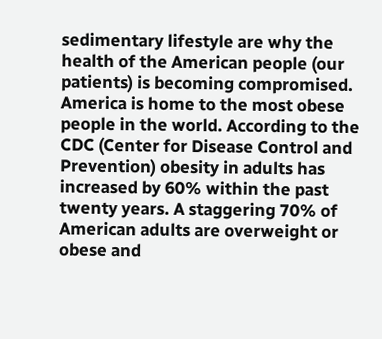sedimentary lifestyle are why the health of the American people (our patients) is becoming compromised. America is home to the most obese people in the world. According to the CDC (Center for Disease Control and Prevention) obesity in adults has increased by 60% within the past twenty years. A staggering 70% of American adults are overweight or obese and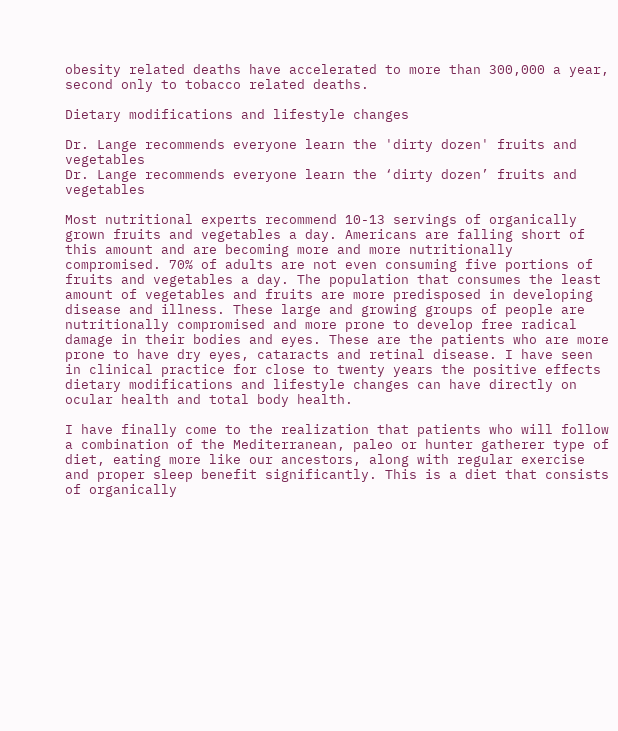obesity related deaths have accelerated to more than 300,000 a year, second only to tobacco related deaths.

Dietary modifications and lifestyle changes

Dr. Lange recommends everyone learn the 'dirty dozen' fruits and vegetables
Dr. Lange recommends everyone learn the ‘dirty dozen’ fruits and vegetables

Most nutritional experts recommend 10-13 servings of organically grown fruits and vegetables a day. Americans are falling short of this amount and are becoming more and more nutritionally compromised. 70% of adults are not even consuming five portions of fruits and vegetables a day. The population that consumes the least amount of vegetables and fruits are more predisposed in developing disease and illness. These large and growing groups of people are nutritionally compromised and more prone to develop free radical damage in their bodies and eyes. These are the patients who are more prone to have dry eyes, cataracts and retinal disease. I have seen in clinical practice for close to twenty years the positive effects dietary modifications and lifestyle changes can have directly on ocular health and total body health.

I have finally come to the realization that patients who will follow a combination of the Mediterranean, paleo or hunter gatherer type of diet, eating more like our ancestors, along with regular exercise and proper sleep benefit significantly. This is a diet that consists of organically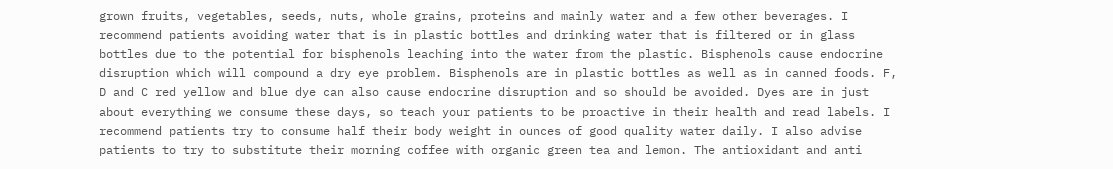grown fruits, vegetables, seeds, nuts, whole grains, proteins and mainly water and a few other beverages. I recommend patients avoiding water that is in plastic bottles and drinking water that is filtered or in glass bottles due to the potential for bisphenols leaching into the water from the plastic. Bisphenols cause endocrine disruption which will compound a dry eye problem. Bisphenols are in plastic bottles as well as in canned foods. F, D and C red yellow and blue dye can also cause endocrine disruption and so should be avoided. Dyes are in just about everything we consume these days, so teach your patients to be proactive in their health and read labels. I recommend patients try to consume half their body weight in ounces of good quality water daily. I also advise patients to try to substitute their morning coffee with organic green tea and lemon. The antioxidant and anti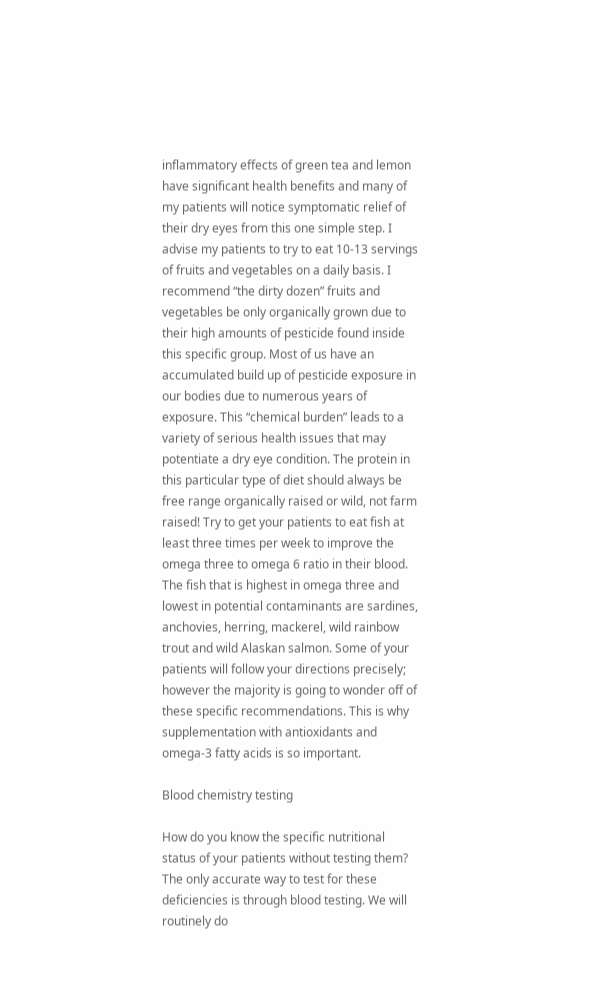inflammatory effects of green tea and lemon have significant health benefits and many of my patients will notice symptomatic relief of their dry eyes from this one simple step. I advise my patients to try to eat 10-13 servings of fruits and vegetables on a daily basis. I recommend “the dirty dozen” fruits and vegetables be only organically grown due to their high amounts of pesticide found inside this specific group. Most of us have an accumulated build up of pesticide exposure in our bodies due to numerous years of exposure. This “chemical burden” leads to a variety of serious health issues that may potentiate a dry eye condition. The protein in this particular type of diet should always be free range organically raised or wild, not farm raised! Try to get your patients to eat fish at least three times per week to improve the omega three to omega 6 ratio in their blood. The fish that is highest in omega three and lowest in potential contaminants are sardines, anchovies, herring, mackerel, wild rainbow trout and wild Alaskan salmon. Some of your patients will follow your directions precisely; however the majority is going to wonder off of these specific recommendations. This is why supplementation with antioxidants and omega-3 fatty acids is so important.

Blood chemistry testing

How do you know the specific nutritional status of your patients without testing them? The only accurate way to test for these deficiencies is through blood testing. We will routinely do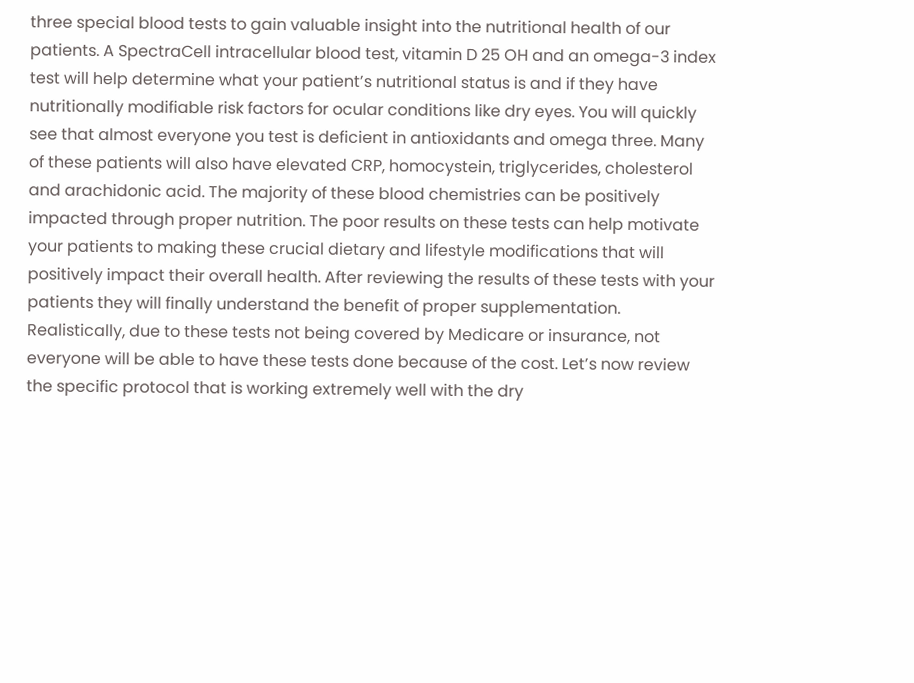three special blood tests to gain valuable insight into the nutritional health of our patients. A SpectraCell intracellular blood test, vitamin D 25 OH and an omega-3 index test will help determine what your patient’s nutritional status is and if they have nutritionally modifiable risk factors for ocular conditions like dry eyes. You will quickly see that almost everyone you test is deficient in antioxidants and omega three. Many of these patients will also have elevated CRP, homocystein, triglycerides, cholesterol and arachidonic acid. The majority of these blood chemistries can be positively impacted through proper nutrition. The poor results on these tests can help motivate your patients to making these crucial dietary and lifestyle modifications that will positively impact their overall health. After reviewing the results of these tests with your patients they will finally understand the benefit of proper supplementation. Realistically, due to these tests not being covered by Medicare or insurance, not everyone will be able to have these tests done because of the cost. Let’s now review the specific protocol that is working extremely well with the dry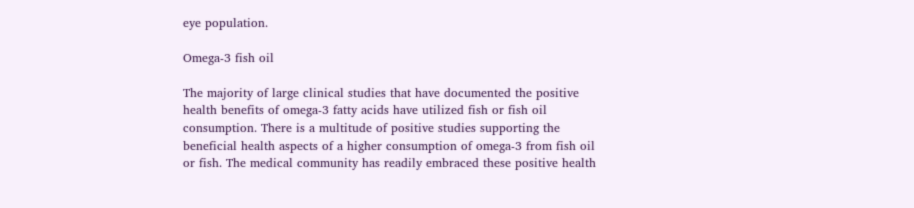eye population.

Omega-3 fish oil

The majority of large clinical studies that have documented the positive health benefits of omega-3 fatty acids have utilized fish or fish oil consumption. There is a multitude of positive studies supporting the beneficial health aspects of a higher consumption of omega-3 from fish oil or fish. The medical community has readily embraced these positive health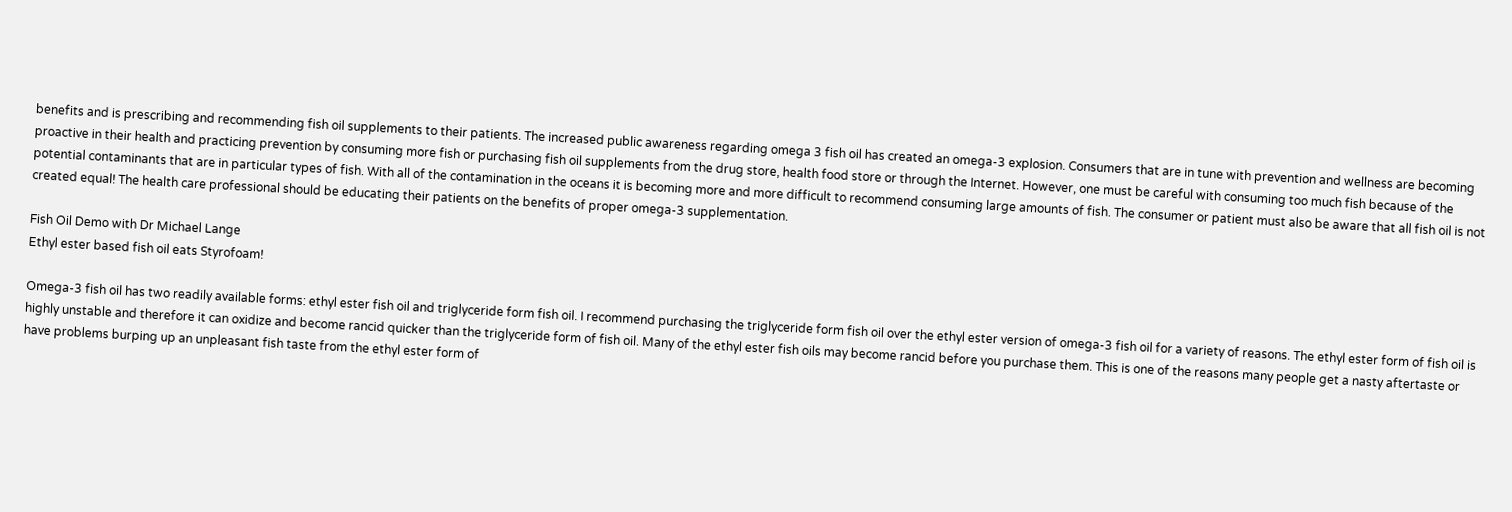benefits and is prescribing and recommending fish oil supplements to their patients. The increased public awareness regarding omega 3 fish oil has created an omega-3 explosion. Consumers that are in tune with prevention and wellness are becoming proactive in their health and practicing prevention by consuming more fish or purchasing fish oil supplements from the drug store, health food store or through the Internet. However, one must be careful with consuming too much fish because of the potential contaminants that are in particular types of fish. With all of the contamination in the oceans it is becoming more and more difficult to recommend consuming large amounts of fish. The consumer or patient must also be aware that all fish oil is not created equal! The health care professional should be educating their patients on the benefits of proper omega-3 supplementation.

Fish Oil Demo with Dr Michael Lange
Ethyl ester based fish oil eats Styrofoam!

Omega-3 fish oil has two readily available forms: ethyl ester fish oil and triglyceride form fish oil. I recommend purchasing the triglyceride form fish oil over the ethyl ester version of omega-3 fish oil for a variety of reasons. The ethyl ester form of fish oil is highly unstable and therefore it can oxidize and become rancid quicker than the triglyceride form of fish oil. Many of the ethyl ester fish oils may become rancid before you purchase them. This is one of the reasons many people get a nasty aftertaste or have problems burping up an unpleasant fish taste from the ethyl ester form of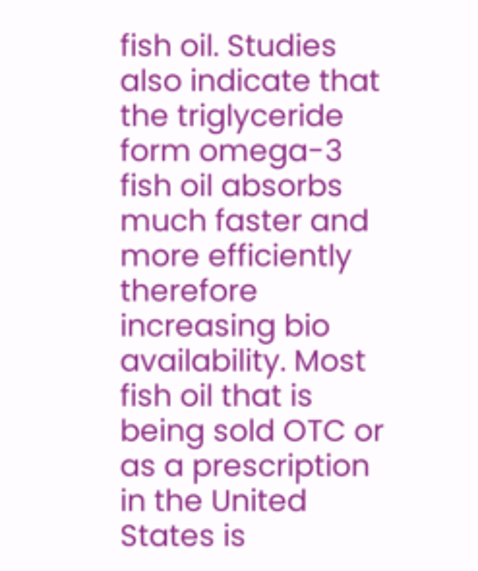fish oil. Studies also indicate that the triglyceride form omega-3 fish oil absorbs much faster and more efficiently therefore increasing bio availability. Most fish oil that is being sold OTC or as a prescription in the United States is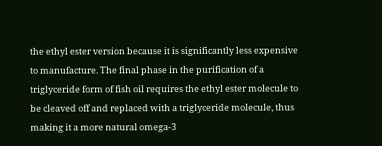the ethyl ester version because it is significantly less expensive to manufacture. The final phase in the purification of a triglyceride form of fish oil requires the ethyl ester molecule to be cleaved off and replaced with a triglyceride molecule, thus making it a more natural omega-3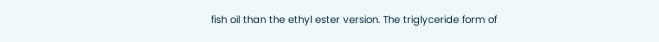fish oil than the ethyl ester version. The triglyceride form of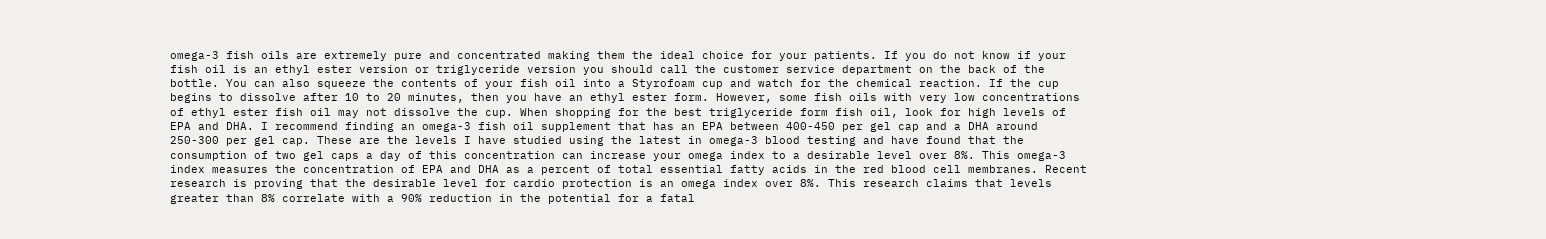omega-3 fish oils are extremely pure and concentrated making them the ideal choice for your patients. If you do not know if your fish oil is an ethyl ester version or triglyceride version you should call the customer service department on the back of the bottle. You can also squeeze the contents of your fish oil into a Styrofoam cup and watch for the chemical reaction. If the cup begins to dissolve after 10 to 20 minutes, then you have an ethyl ester form. However, some fish oils with very low concentrations of ethyl ester fish oil may not dissolve the cup. When shopping for the best triglyceride form fish oil, look for high levels of EPA and DHA. I recommend finding an omega-3 fish oil supplement that has an EPA between 400-450 per gel cap and a DHA around 250-300 per gel cap. These are the levels I have studied using the latest in omega-3 blood testing and have found that the consumption of two gel caps a day of this concentration can increase your omega index to a desirable level over 8%. This omega-3 index measures the concentration of EPA and DHA as a percent of total essential fatty acids in the red blood cell membranes. Recent research is proving that the desirable level for cardio protection is an omega index over 8%. This research claims that levels greater than 8% correlate with a 90% reduction in the potential for a fatal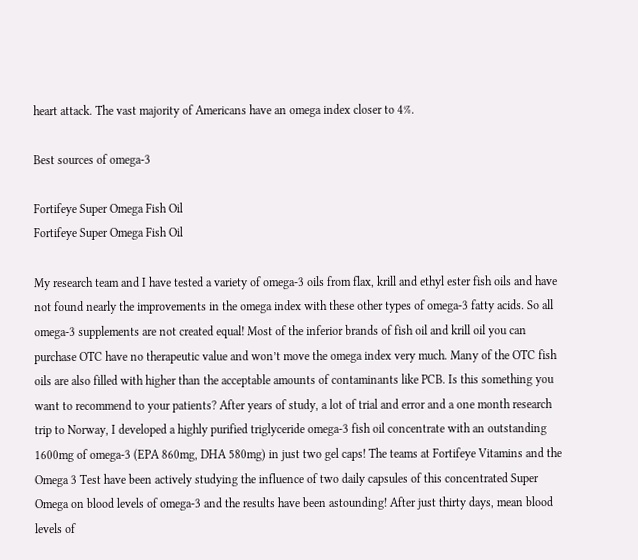heart attack. The vast majority of Americans have an omega index closer to 4%.

Best sources of omega-3

Fortifeye Super Omega Fish Oil
Fortifeye Super Omega Fish Oil

My research team and I have tested a variety of omega-3 oils from flax, krill and ethyl ester fish oils and have not found nearly the improvements in the omega index with these other types of omega-3 fatty acids. So all omega-3 supplements are not created equal! Most of the inferior brands of fish oil and krill oil you can purchase OTC have no therapeutic value and won’t move the omega index very much. Many of the OTC fish oils are also filled with higher than the acceptable amounts of contaminants like PCB. Is this something you want to recommend to your patients? After years of study, a lot of trial and error and a one month research trip to Norway, I developed a highly purified triglyceride omega-3 fish oil concentrate with an outstanding 1600mg of omega-3 (EPA 860mg, DHA 580mg) in just two gel caps! The teams at Fortifeye Vitamins and the Omega 3 Test have been actively studying the influence of two daily capsules of this concentrated Super Omega on blood levels of omega-3 and the results have been astounding! After just thirty days, mean blood levels of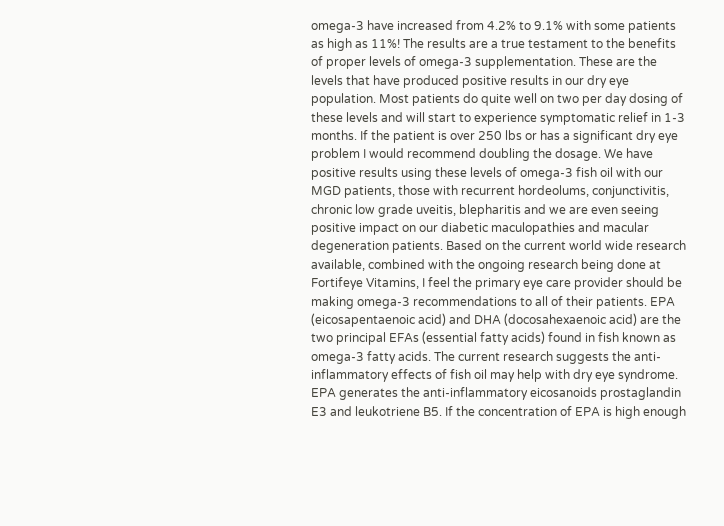omega-3 have increased from 4.2% to 9.1% with some patients as high as 11%! The results are a true testament to the benefits of proper levels of omega-3 supplementation. These are the levels that have produced positive results in our dry eye population. Most patients do quite well on two per day dosing of these levels and will start to experience symptomatic relief in 1-3 months. If the patient is over 250 lbs or has a significant dry eye problem I would recommend doubling the dosage. We have positive results using these levels of omega-3 fish oil with our MGD patients, those with recurrent hordeolums, conjunctivitis, chronic low grade uveitis, blepharitis and we are even seeing positive impact on our diabetic maculopathies and macular degeneration patients. Based on the current world wide research available, combined with the ongoing research being done at Fortifeye Vitamins, I feel the primary eye care provider should be making omega-3 recommendations to all of their patients. EPA (eicosapentaenoic acid) and DHA (docosahexaenoic acid) are the two principal EFAs (essential fatty acids) found in fish known as omega-3 fatty acids. The current research suggests the anti-inflammatory effects of fish oil may help with dry eye syndrome. EPA generates the anti-inflammatory eicosanoids prostaglandin E3 and leukotriene B5. If the concentration of EPA is high enough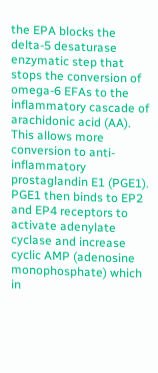the EPA blocks the delta-5 desaturase enzymatic step that stops the conversion of omega-6 EFAs to the inflammatory cascade of arachidonic acid (AA). This allows more conversion to anti-inflammatory prostaglandin E1 (PGE1). PGE1 then binds to EP2 and EP4 receptors to activate adenylate cyclase and increase cyclic AMP (adenosine monophosphate) which in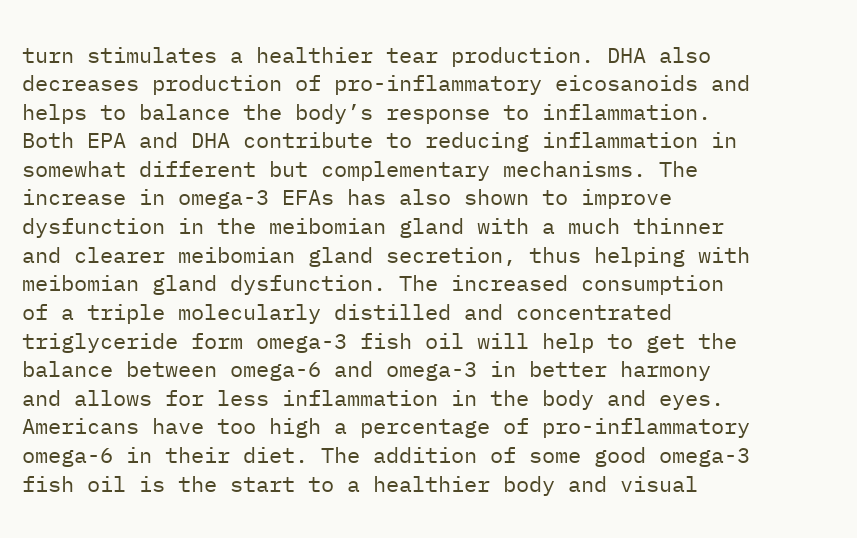turn stimulates a healthier tear production. DHA also decreases production of pro-inflammatory eicosanoids and helps to balance the body’s response to inflammation. Both EPA and DHA contribute to reducing inflammation in somewhat different but complementary mechanisms. The increase in omega-3 EFAs has also shown to improve dysfunction in the meibomian gland with a much thinner and clearer meibomian gland secretion, thus helping with meibomian gland dysfunction. The increased consumption of a triple molecularly distilled and concentrated triglyceride form omega-3 fish oil will help to get the balance between omega-6 and omega-3 in better harmony and allows for less inflammation in the body and eyes. Americans have too high a percentage of pro-inflammatory omega-6 in their diet. The addition of some good omega-3 fish oil is the start to a healthier body and visual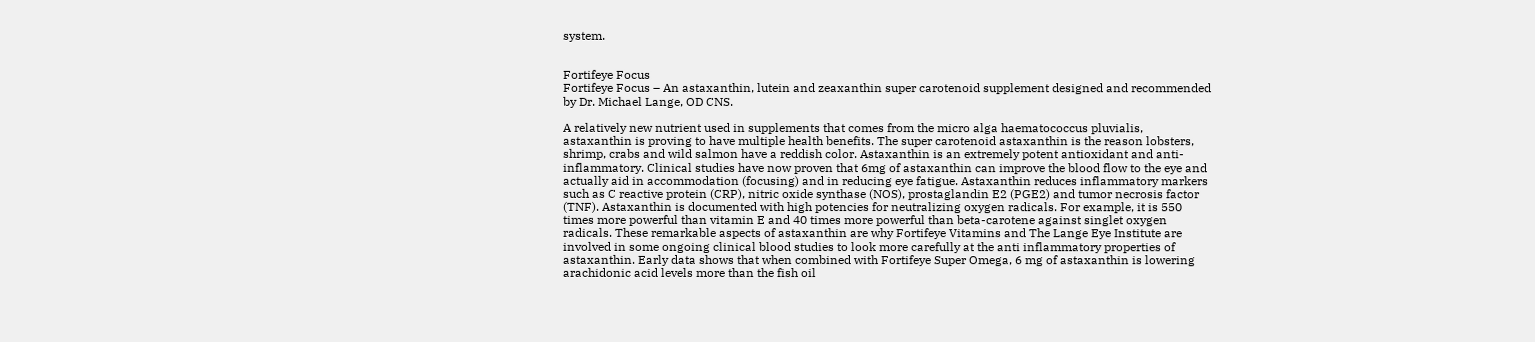system.


Fortifeye Focus
Fortifeye Focus – An astaxanthin, lutein and zeaxanthin super carotenoid supplement designed and recommended by Dr. Michael Lange, OD CNS.

A relatively new nutrient used in supplements that comes from the micro alga haematococcus pluvialis, astaxanthin is proving to have multiple health benefits. The super carotenoid astaxanthin is the reason lobsters, shrimp, crabs and wild salmon have a reddish color. Astaxanthin is an extremely potent antioxidant and anti-inflammatory. Clinical studies have now proven that 6mg of astaxanthin can improve the blood flow to the eye and actually aid in accommodation (focusing) and in reducing eye fatigue. Astaxanthin reduces inflammatory markers such as C reactive protein (CRP), nitric oxide synthase (NOS), prostaglandin E2 (PGE2) and tumor necrosis factor (TNF). Astaxanthin is documented with high potencies for neutralizing oxygen radicals. For example, it is 550 times more powerful than vitamin E and 40 times more powerful than beta-carotene against singlet oxygen radicals. These remarkable aspects of astaxanthin are why Fortifeye Vitamins and The Lange Eye Institute are involved in some ongoing clinical blood studies to look more carefully at the anti inflammatory properties of astaxanthin. Early data shows that when combined with Fortifeye Super Omega, 6 mg of astaxanthin is lowering arachidonic acid levels more than the fish oil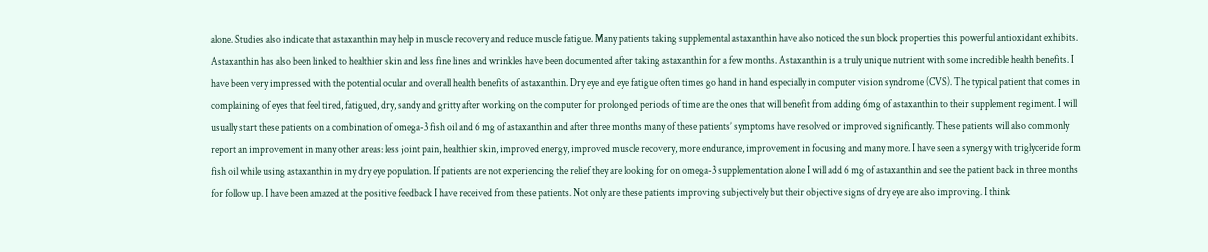alone. Studies also indicate that astaxanthin may help in muscle recovery and reduce muscle fatigue. Many patients taking supplemental astaxanthin have also noticed the sun block properties this powerful antioxidant exhibits. Astaxanthin has also been linked to healthier skin and less fine lines and wrinkles have been documented after taking astaxanthin for a few months. Astaxanthin is a truly unique nutrient with some incredible health benefits. I have been very impressed with the potential ocular and overall health benefits of astaxanthin. Dry eye and eye fatigue often times go hand in hand especially in computer vision syndrome (CVS). The typical patient that comes in complaining of eyes that feel tired, fatigued, dry, sandy and gritty after working on the computer for prolonged periods of time are the ones that will benefit from adding 6mg of astaxanthin to their supplement regiment. I will usually start these patients on a combination of omega-3 fish oil and 6 mg of astaxanthin and after three months many of these patients’ symptoms have resolved or improved significantly. These patients will also commonly report an improvement in many other areas: less joint pain, healthier skin, improved energy, improved muscle recovery, more endurance, improvement in focusing and many more. I have seen a synergy with triglyceride form fish oil while using astaxanthin in my dry eye population. If patients are not experiencing the relief they are looking for on omega-3 supplementation alone I will add 6 mg of astaxanthin and see the patient back in three months for follow up. I have been amazed at the positive feedback I have received from these patients. Not only are these patients improving subjectively but their objective signs of dry eye are also improving. I think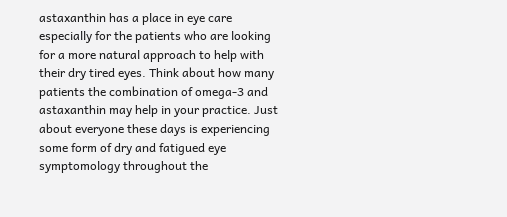astaxanthin has a place in eye care especially for the patients who are looking for a more natural approach to help with their dry tired eyes. Think about how many patients the combination of omega-3 and astaxanthin may help in your practice. Just about everyone these days is experiencing some form of dry and fatigued eye symptomology throughout the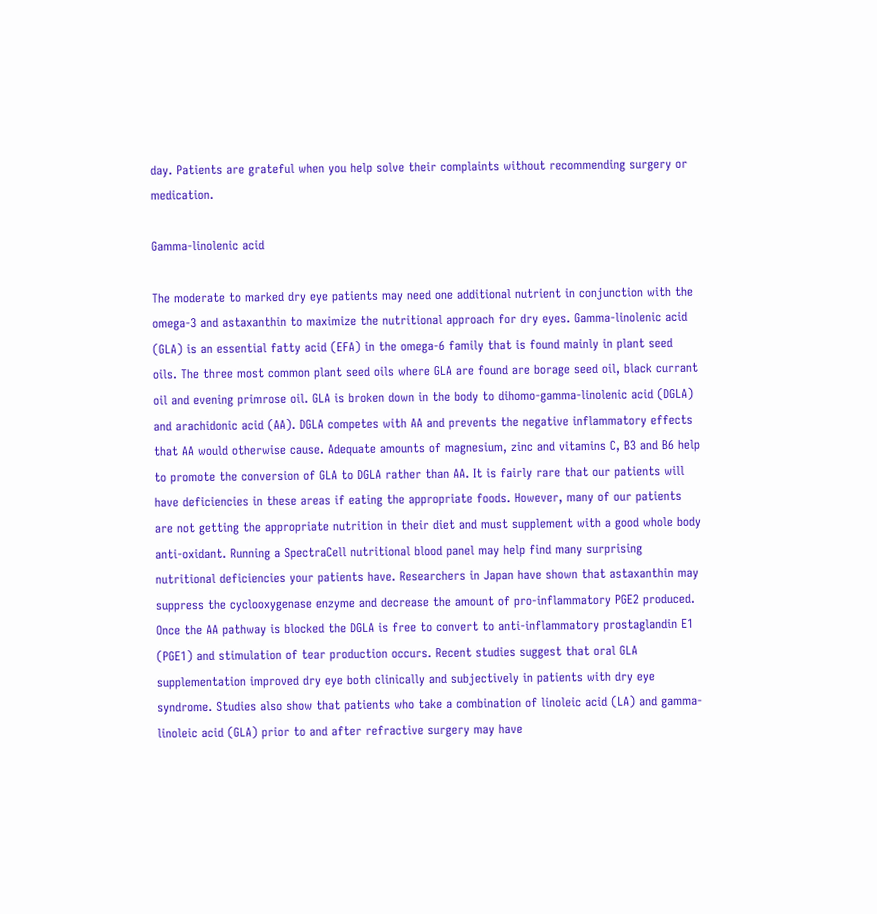day. Patients are grateful when you help solve their complaints without recommending surgery or medication.

Gamma-linolenic acid

The moderate to marked dry eye patients may need one additional nutrient in conjunction with the omega-3 and astaxanthin to maximize the nutritional approach for dry eyes. Gamma-linolenic acid (GLA) is an essential fatty acid (EFA) in the omega-6 family that is found mainly in plant seed oils. The three most common plant seed oils where GLA are found are borage seed oil, black currant oil and evening primrose oil. GLA is broken down in the body to dihomo-gamma-linolenic acid (DGLA) and arachidonic acid (AA). DGLA competes with AA and prevents the negative inflammatory effects that AA would otherwise cause. Adequate amounts of magnesium, zinc and vitamins C, B3 and B6 help to promote the conversion of GLA to DGLA rather than AA. It is fairly rare that our patients will have deficiencies in these areas if eating the appropriate foods. However, many of our patients are not getting the appropriate nutrition in their diet and must supplement with a good whole body anti-oxidant. Running a SpectraCell nutritional blood panel may help find many surprising nutritional deficiencies your patients have. Researchers in Japan have shown that astaxanthin may suppress the cyclooxygenase enzyme and decrease the amount of pro-inflammatory PGE2 produced. Once the AA pathway is blocked the DGLA is free to convert to anti-inflammatory prostaglandin E1 (PGE1) and stimulation of tear production occurs. Recent studies suggest that oral GLA supplementation improved dry eye both clinically and subjectively in patients with dry eye syndrome. Studies also show that patients who take a combination of linoleic acid (LA) and gamma-linoleic acid (GLA) prior to and after refractive surgery may have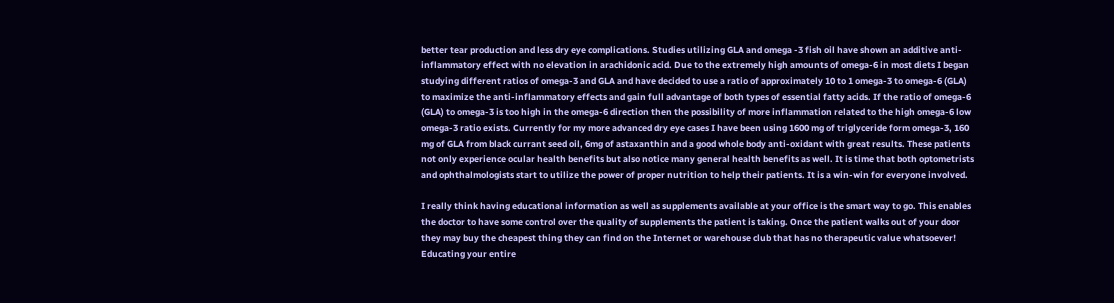better tear production and less dry eye complications. Studies utilizing GLA and omega -3 fish oil have shown an additive anti-inflammatory effect with no elevation in arachidonic acid. Due to the extremely high amounts of omega-6 in most diets I began studying different ratios of omega-3 and GLA and have decided to use a ratio of approximately 10 to 1 omega-3 to omega-6 (GLA) to maximize the anti-inflammatory effects and gain full advantage of both types of essential fatty acids. If the ratio of omega-6 (GLA) to omega-3 is too high in the omega-6 direction then the possibility of more inflammation related to the high omega-6 low omega-3 ratio exists. Currently for my more advanced dry eye cases I have been using 1600 mg of triglyceride form omega-3, 160 mg of GLA from black currant seed oil, 6mg of astaxanthin and a good whole body anti-oxidant with great results. These patients not only experience ocular health benefits but also notice many general health benefits as well. It is time that both optometrists and ophthalmologists start to utilize the power of proper nutrition to help their patients. It is a win-win for everyone involved.

I really think having educational information as well as supplements available at your office is the smart way to go. This enables the doctor to have some control over the quality of supplements the patient is taking. Once the patient walks out of your door they may buy the cheapest thing they can find on the Internet or warehouse club that has no therapeutic value whatsoever! Educating your entire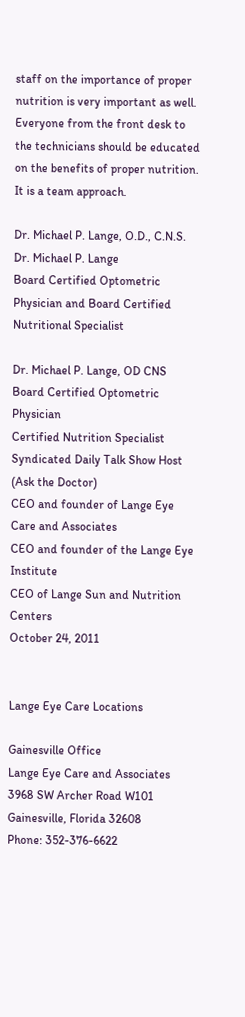staff on the importance of proper nutrition is very important as well. Everyone from the front desk to the technicians should be educated on the benefits of proper nutrition. It is a team approach.

Dr. Michael P. Lange, O.D., C.N.S.
Dr. Michael P. Lange
Board Certified Optometric Physician and Board Certified Nutritional Specialist

Dr. Michael P. Lange, OD CNS
Board Certified Optometric Physician
Certified Nutrition Specialist
Syndicated Daily Talk Show Host (Ask the Doctor)
CEO and founder of Lange Eye Care and Associates
CEO and founder of the Lange Eye Institute
CEO of Lange Sun and Nutrition Centers
October 24, 2011


Lange Eye Care Locations

Gainesville Office
Lange Eye Care and Associates
3968 SW Archer Road W101
Gainesville, Florida 32608
Phone: 352-376-6622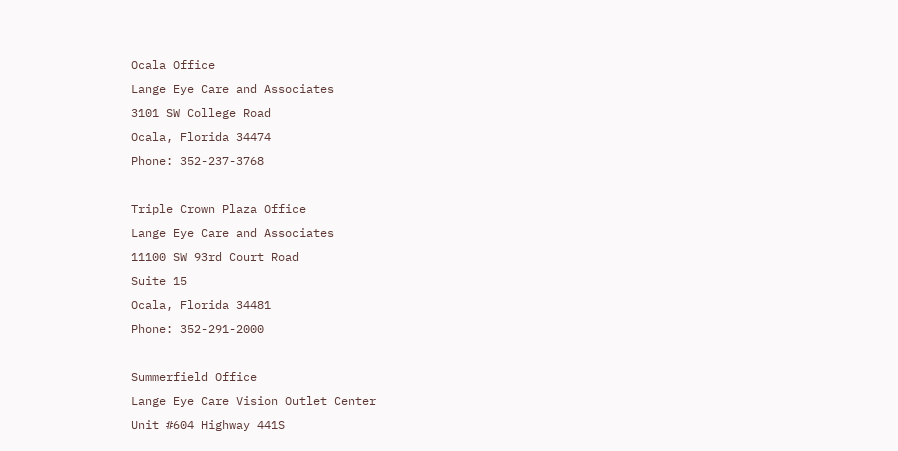Ocala Office
Lange Eye Care and Associates
3101 SW College Road
Ocala, Florida 34474
Phone: 352-237-3768

Triple Crown Plaza Office
Lange Eye Care and Associates
11100 SW 93rd Court Road
Suite 15
Ocala, Florida 34481
Phone: 352-291-2000

Summerfield Office
Lange Eye Care Vision Outlet Center
Unit #604 Highway 441S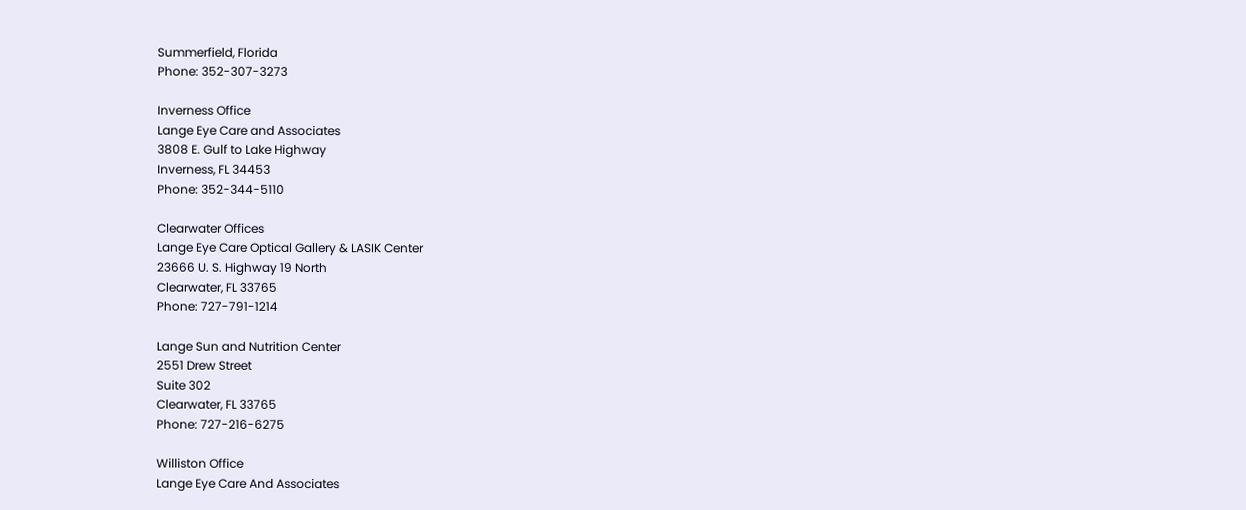Summerfield, Florida
Phone: 352-307-3273

Inverness Office
Lange Eye Care and Associates
3808 E. Gulf to Lake Highway
Inverness, FL 34453
Phone: 352-344-5110

Clearwater Offices
Lange Eye Care Optical Gallery & LASIK Center
23666 U. S. Highway 19 North
Clearwater, FL 33765
Phone: 727-791-1214

Lange Sun and Nutrition Center
2551 Drew Street
Suite 302
Clearwater, FL 33765
Phone: 727-216-6275

Williston Office
Lange Eye Care And Associates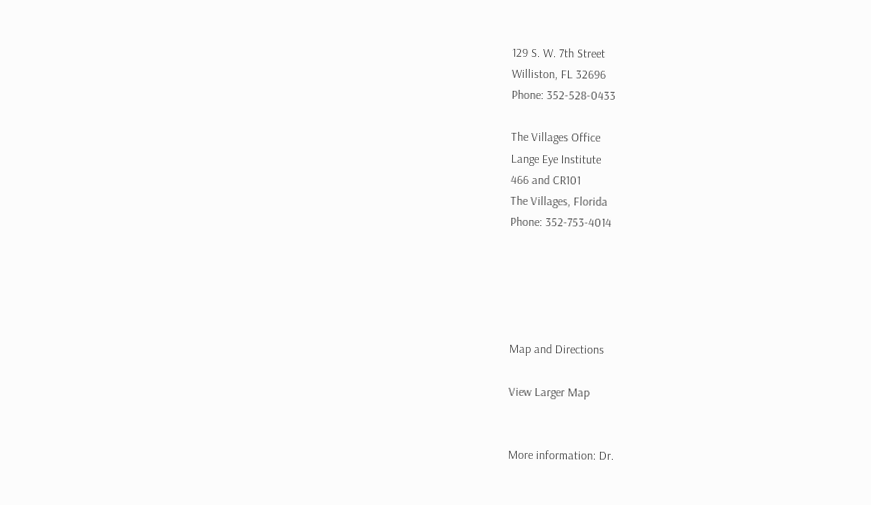129 S. W. 7th Street
Williston, FL 32696
Phone: 352-528-0433

The Villages Office
Lange Eye Institute
466 and CR101
The Villages, Florida
Phone: 352-753-4014





Map and Directions

View Larger Map


More information: Dr.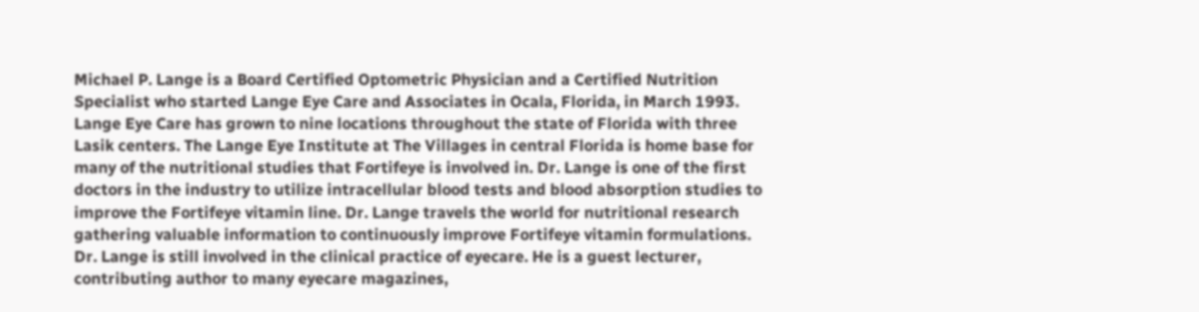Michael P. Lange is a Board Certified Optometric Physician and a Certified Nutrition Specialist who started Lange Eye Care and Associates in Ocala, Florida, in March 1993. Lange Eye Care has grown to nine locations throughout the state of Florida with three Lasik centers. The Lange Eye Institute at The Villages in central Florida is home base for many of the nutritional studies that Fortifeye is involved in. Dr. Lange is one of the first doctors in the industry to utilize intracellular blood tests and blood absorption studies to improve the Fortifeye vitamin line. Dr. Lange travels the world for nutritional research gathering valuable information to continuously improve Fortifeye vitamin formulations. Dr. Lange is still involved in the clinical practice of eyecare. He is a guest lecturer, contributing author to many eyecare magazines,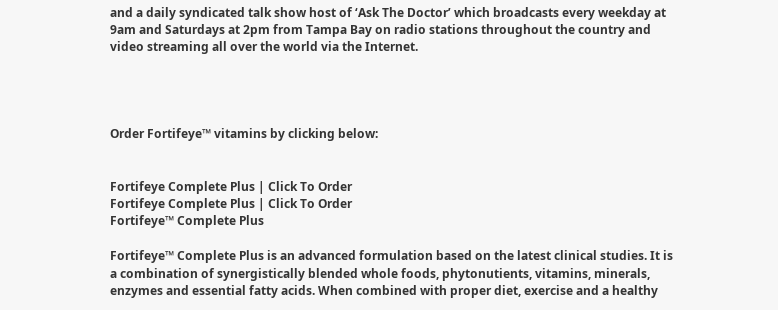and a daily syndicated talk show host of ‘Ask The Doctor’ which broadcasts every weekday at 9am and Saturdays at 2pm from Tampa Bay on radio stations throughout the country and video streaming all over the world via the Internet.




Order Fortifeye™ vitamins by clicking below:


Fortifeye Complete Plus | Click To Order
Fortifeye Complete Plus | Click To Order
Fortifeye™ Complete Plus

Fortifeye™ Complete Plus is an advanced formulation based on the latest clinical studies. It is a combination of synergistically blended whole foods, phytonutients, vitamins, minerals, enzymes and essential fatty acids. When combined with proper diet, exercise and a healthy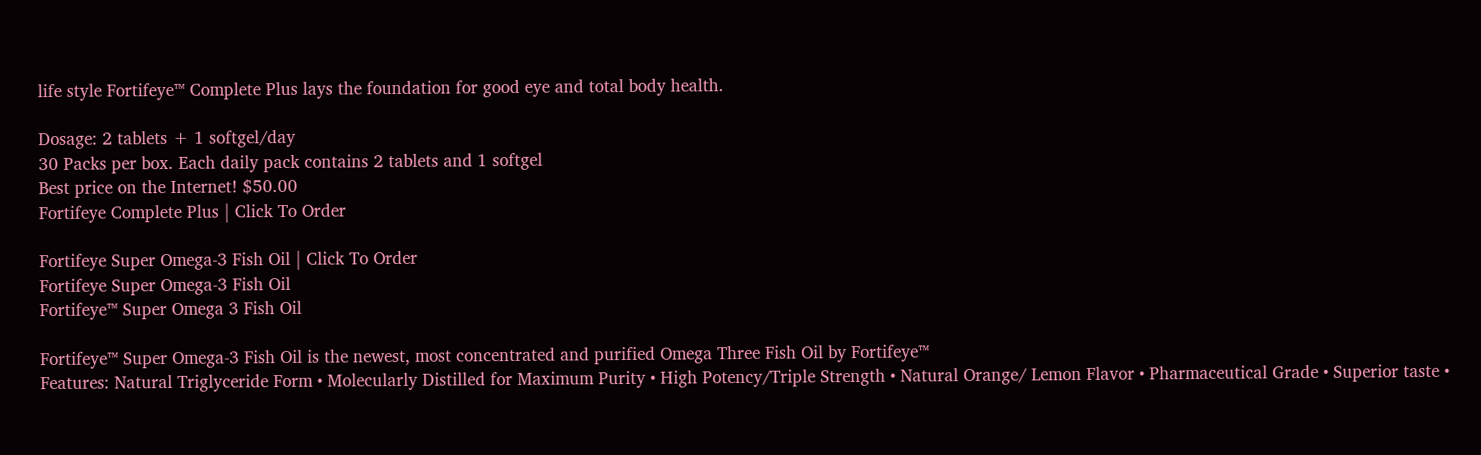life style Fortifeye™ Complete Plus lays the foundation for good eye and total body health.

Dosage: 2 tablets + 1 softgel/day
30 Packs per box. Each daily pack contains 2 tablets and 1 softgel
Best price on the Internet! $50.00
Fortifeye Complete Plus | Click To Order

Fortifeye Super Omega-3 Fish Oil | Click To Order
Fortifeye Super Omega-3 Fish Oil
Fortifeye™ Super Omega 3 Fish Oil

Fortifeye™ Super Omega-3 Fish Oil is the newest, most concentrated and purified Omega Three Fish Oil by Fortifeye™
Features: Natural Triglyceride Form • Molecularly Distilled for Maximum Purity • High Potency/Triple Strength • Natural Orange/ Lemon Flavor • Pharmaceutical Grade • Superior taste •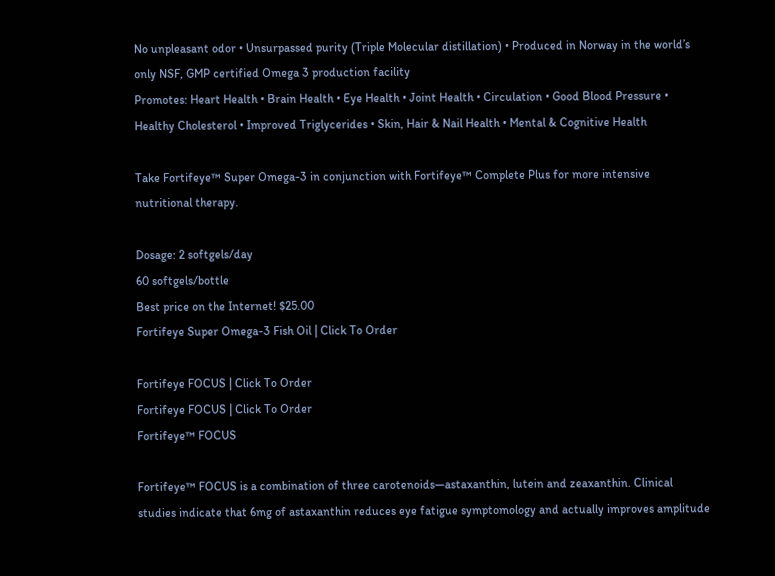No unpleasant odor • Unsurpassed purity (Triple Molecular distillation) • Produced in Norway in the world’s only NSF, GMP certified Omega 3 production facility
Promotes: Heart Health • Brain Health • Eye Health • Joint Health • Circulation • Good Blood Pressure • Healthy Cholesterol • Improved Triglycerides • Skin, Hair & Nail Health • Mental & Cognitive Health

Take Fortifeye™ Super Omega-3 in conjunction with Fortifeye™ Complete Plus for more intensive nutritional therapy.

Dosage: 2 softgels/day
60 softgels/bottle
Best price on the Internet! $25.00
Fortifeye Super Omega-3 Fish Oil | Click To Order

Fortifeye FOCUS | Click To Order
Fortifeye FOCUS | Click To Order
Fortifeye™ FOCUS

Fortifeye™ FOCUS is a combination of three carotenoids—astaxanthin, lutein and zeaxanthin. Clinical studies indicate that 6mg of astaxanthin reduces eye fatigue symptomology and actually improves amplitude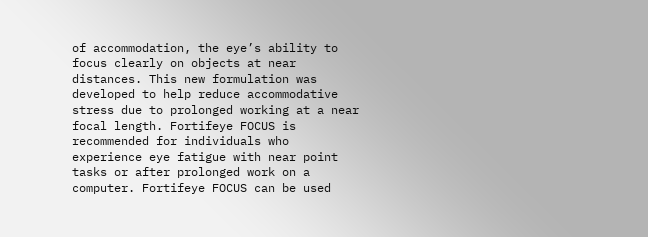of accommodation, the eye’s ability to focus clearly on objects at near distances. This new formulation was developed to help reduce accommodative stress due to prolonged working at a near focal length. Fortifeye FOCUS is recommended for individuals who experience eye fatigue with near point tasks or after prolonged work on a computer. Fortifeye FOCUS can be used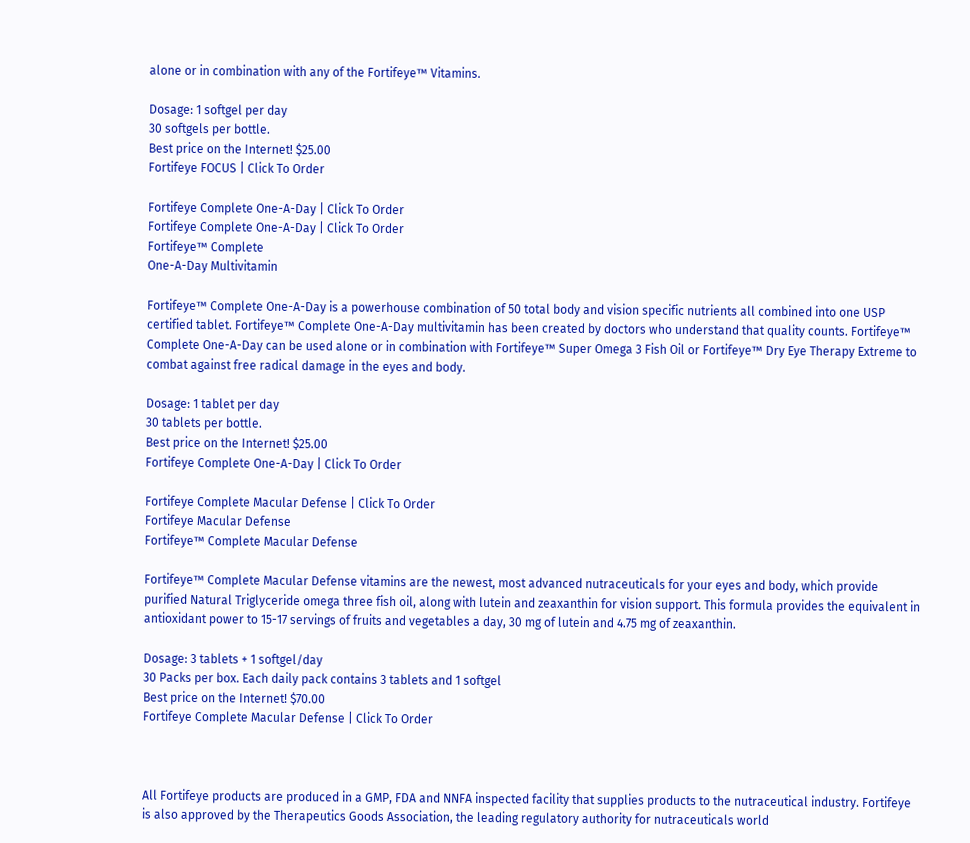alone or in combination with any of the Fortifeye™ Vitamins.

Dosage: 1 softgel per day
30 softgels per bottle.
Best price on the Internet! $25.00
Fortifeye FOCUS | Click To Order

Fortifeye Complete One-A-Day | Click To Order
Fortifeye Complete One-A-Day | Click To Order
Fortifeye™ Complete
One-A-Day Multivitamin

Fortifeye™ Complete One-A-Day is a powerhouse combination of 50 total body and vision specific nutrients all combined into one USP certified tablet. Fortifeye™ Complete One-A-Day multivitamin has been created by doctors who understand that quality counts. Fortifeye™ Complete One-A-Day can be used alone or in combination with Fortifeye™ Super Omega 3 Fish Oil or Fortifeye™ Dry Eye Therapy Extreme to combat against free radical damage in the eyes and body.

Dosage: 1 tablet per day
30 tablets per bottle.
Best price on the Internet! $25.00
Fortifeye Complete One-A-Day | Click To Order

Fortifeye Complete Macular Defense | Click To Order
Fortifeye Macular Defense
Fortifeye™ Complete Macular Defense

Fortifeye™ Complete Macular Defense vitamins are the newest, most advanced nutraceuticals for your eyes and body, which provide purified Natural Triglyceride omega three fish oil, along with lutein and zeaxanthin for vision support. This formula provides the equivalent in antioxidant power to 15-17 servings of fruits and vegetables a day, 30 mg of lutein and 4.75 mg of zeaxanthin.

Dosage: 3 tablets + 1 softgel/day
30 Packs per box. Each daily pack contains 3 tablets and 1 softgel
Best price on the Internet! $70.00
Fortifeye Complete Macular Defense | Click To Order



All Fortifeye products are produced in a GMP, FDA and NNFA inspected facility that supplies products to the nutraceutical industry. Fortifeye is also approved by the Therapeutics Goods Association, the leading regulatory authority for nutraceuticals world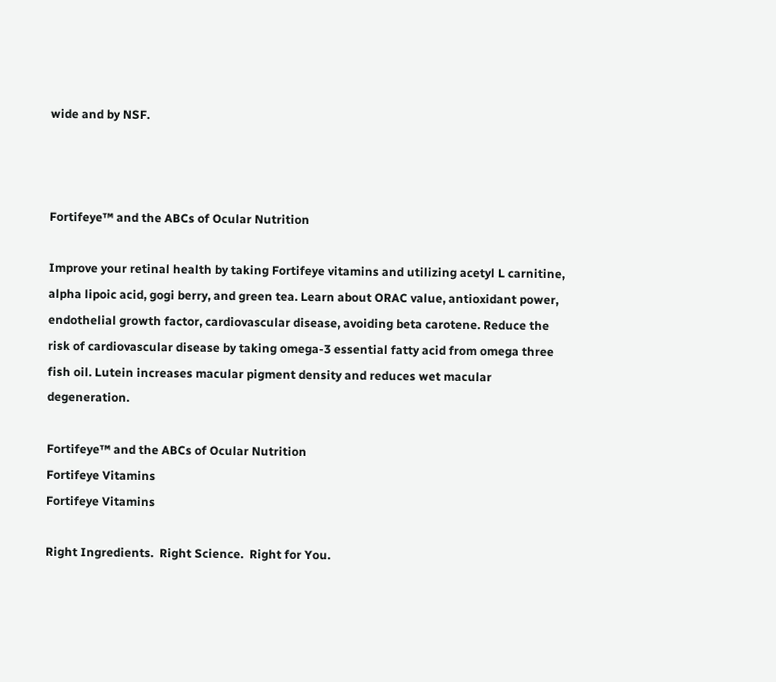wide and by NSF.



Fortifeye™ and the ABCs of Ocular Nutrition

Improve your retinal health by taking Fortifeye vitamins and utilizing acetyl L carnitine, alpha lipoic acid, gogi berry, and green tea. Learn about ORAC value, antioxidant power, endothelial growth factor, cardiovascular disease, avoiding beta carotene. Reduce the risk of cardiovascular disease by taking omega-3 essential fatty acid from omega three fish oil. Lutein increases macular pigment density and reduces wet macular degeneration.

Fortifeye™ and the ABCs of Ocular Nutrition
Fortifeye Vitamins
Fortifeye Vitamins

Right Ingredients.  Right Science.  Right for You.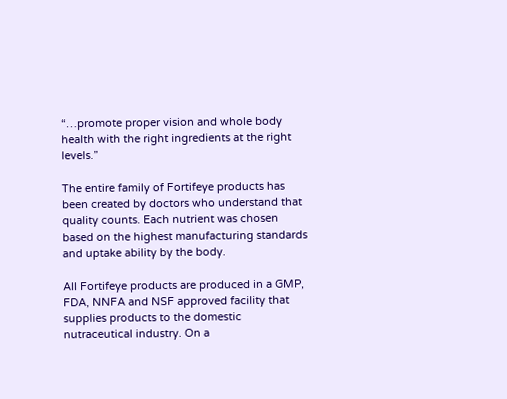“…promote proper vision and whole body health with the right ingredients at the right levels.”

The entire family of Fortifeye products has been created by doctors who understand that quality counts. Each nutrient was chosen based on the highest manufacturing standards and uptake ability by the body.

All Fortifeye products are produced in a GMP, FDA, NNFA and NSF approved facility that supplies products to the domestic nutraceutical industry. On a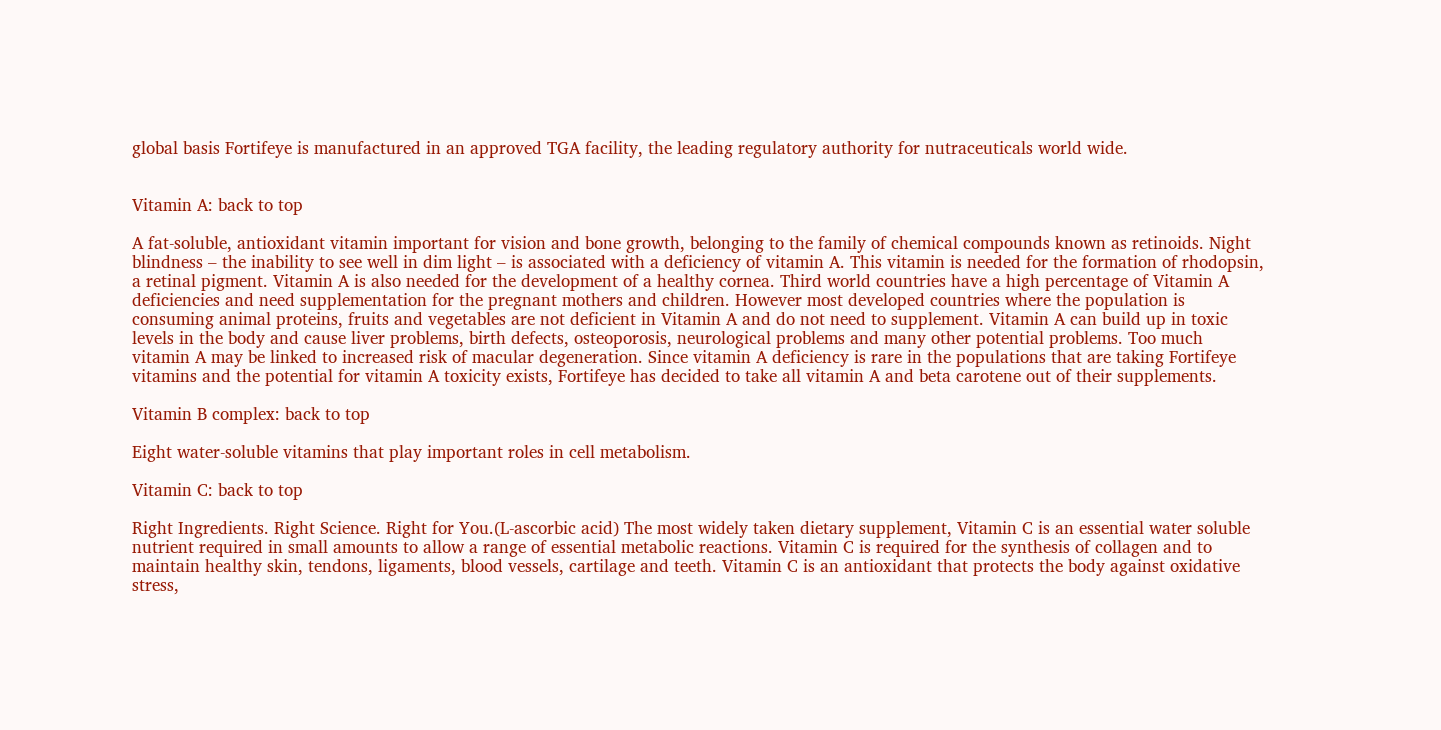global basis Fortifeye is manufactured in an approved TGA facility, the leading regulatory authority for nutraceuticals world wide.


Vitamin A: back to top

A fat-soluble, antioxidant vitamin important for vision and bone growth, belonging to the family of chemical compounds known as retinoids. Night blindness – the inability to see well in dim light – is associated with a deficiency of vitamin A. This vitamin is needed for the formation of rhodopsin, a retinal pigment. Vitamin A is also needed for the development of a healthy cornea. Third world countries have a high percentage of Vitamin A deficiencies and need supplementation for the pregnant mothers and children. However most developed countries where the population is consuming animal proteins, fruits and vegetables are not deficient in Vitamin A and do not need to supplement. Vitamin A can build up in toxic levels in the body and cause liver problems, birth defects, osteoporosis, neurological problems and many other potential problems. Too much vitamin A may be linked to increased risk of macular degeneration. Since vitamin A deficiency is rare in the populations that are taking Fortifeye vitamins and the potential for vitamin A toxicity exists, Fortifeye has decided to take all vitamin A and beta carotene out of their supplements.

Vitamin B complex: back to top

Eight water-soluble vitamins that play important roles in cell metabolism.

Vitamin C: back to top

Right Ingredients. Right Science. Right for You.(L-ascorbic acid) The most widely taken dietary supplement, Vitamin C is an essential water soluble nutrient required in small amounts to allow a range of essential metabolic reactions. Vitamin C is required for the synthesis of collagen and to maintain healthy skin, tendons, ligaments, blood vessels, cartilage and teeth. Vitamin C is an antioxidant that protects the body against oxidative stress,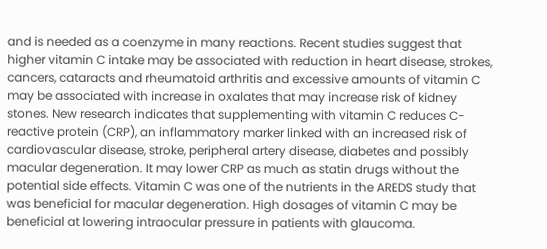and is needed as a coenzyme in many reactions. Recent studies suggest that higher vitamin C intake may be associated with reduction in heart disease, strokes, cancers, cataracts and rheumatoid arthritis and excessive amounts of vitamin C may be associated with increase in oxalates that may increase risk of kidney stones. New research indicates that supplementing with vitamin C reduces C-reactive protein (CRP), an inflammatory marker linked with an increased risk of cardiovascular disease, stroke, peripheral artery disease, diabetes and possibly macular degeneration. It may lower CRP as much as statin drugs without the potential side effects. Vitamin C was one of the nutrients in the AREDS study that was beneficial for macular degeneration. High dosages of vitamin C may be beneficial at lowering intraocular pressure in patients with glaucoma.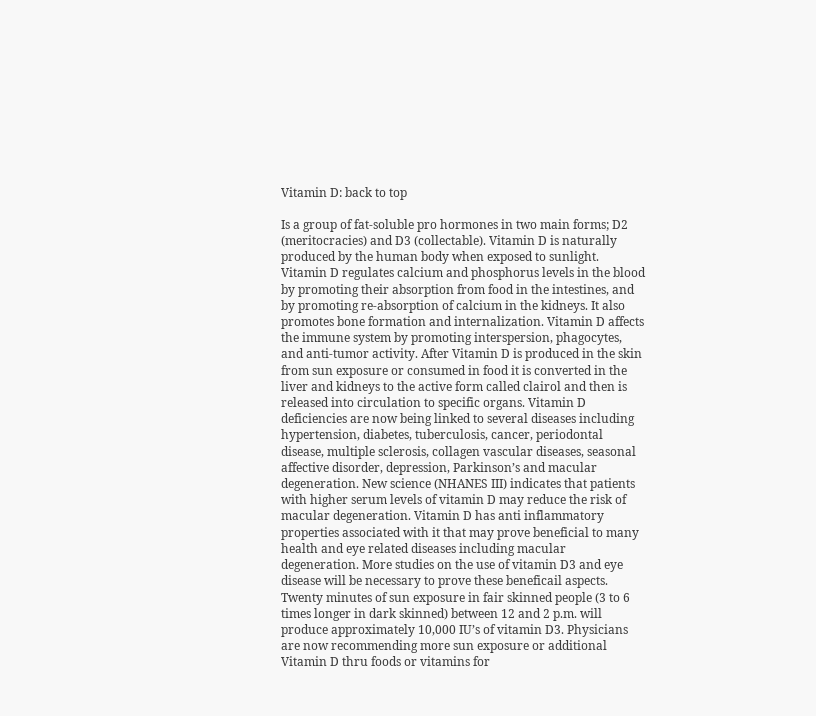Vitamin D: back to top

Is a group of fat-soluble pro hormones in two main forms; D2 (meritocracies) and D3 (collectable). Vitamin D is naturally produced by the human body when exposed to sunlight. Vitamin D regulates calcium and phosphorus levels in the blood by promoting their absorption from food in the intestines, and by promoting re-absorption of calcium in the kidneys. It also promotes bone formation and internalization. Vitamin D affects the immune system by promoting interspersion, phagocytes, and anti-tumor activity. After Vitamin D is produced in the skin from sun exposure or consumed in food it is converted in the liver and kidneys to the active form called clairol and then is released into circulation to specific organs. Vitamin D deficiencies are now being linked to several diseases including hypertension, diabetes, tuberculosis, cancer, periodontal disease, multiple sclerosis, collagen vascular diseases, seasonal affective disorder, depression, Parkinson’s and macular degeneration. New science (NHANES III) indicates that patients with higher serum levels of vitamin D may reduce the risk of macular degeneration. Vitamin D has anti inflammatory properties associated with it that may prove beneficial to many health and eye related diseases including macular degeneration. More studies on the use of vitamin D3 and eye disease will be necessary to prove these beneficail aspects. Twenty minutes of sun exposure in fair skinned people (3 to 6 times longer in dark skinned) between 12 and 2 p.m. will produce approximately 10,000 IU’s of vitamin D3. Physicians are now recommending more sun exposure or additional Vitamin D thru foods or vitamins for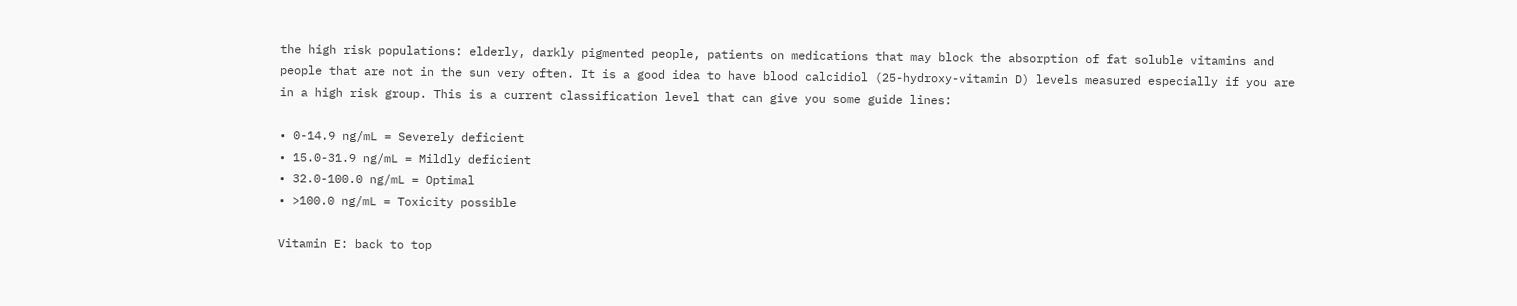the high risk populations: elderly, darkly pigmented people, patients on medications that may block the absorption of fat soluble vitamins and people that are not in the sun very often. It is a good idea to have blood calcidiol (25-hydroxy-vitamin D) levels measured especially if you are in a high risk group. This is a current classification level that can give you some guide lines:

• 0-14.9 ng/mL = Severely deficient
• 15.0-31.9 ng/mL = Mildly deficient
• 32.0-100.0 ng/mL = Optimal
• >100.0 ng/mL = Toxicity possible

Vitamin E: back to top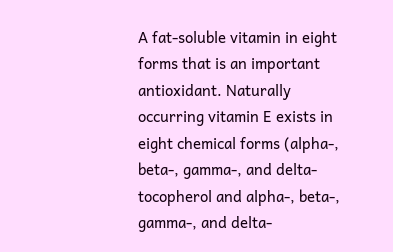A fat-soluble vitamin in eight forms that is an important antioxidant. Naturally occurring vitamin E exists in eight chemical forms (alpha-, beta-, gamma-, and delta-tocopherol and alpha-, beta-, gamma-, and delta-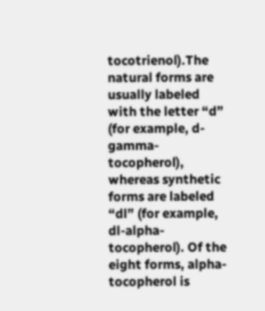tocotrienol).The natural forms are usually labeled with the letter “d” (for example, d-gamma-tocopherol), whereas synthetic forms are labeled “dl” (for example, dl-alpha-tocopherol). Of the eight forms, alpha-tocopherol is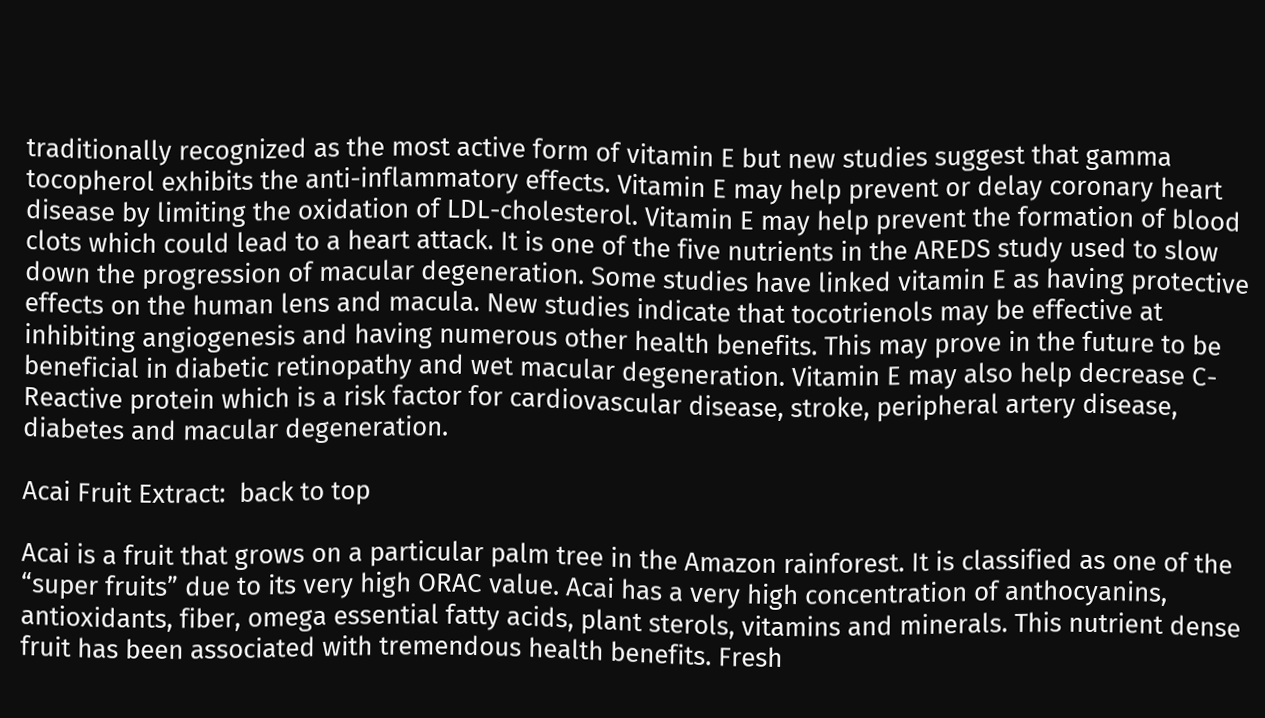traditionally recognized as the most active form of vitamin E but new studies suggest that gamma tocopherol exhibits the anti-inflammatory effects. Vitamin E may help prevent or delay coronary heart disease by limiting the oxidation of LDL-cholesterol. Vitamin E may help prevent the formation of blood clots which could lead to a heart attack. It is one of the five nutrients in the AREDS study used to slow down the progression of macular degeneration. Some studies have linked vitamin E as having protective effects on the human lens and macula. New studies indicate that tocotrienols may be effective at inhibiting angiogenesis and having numerous other health benefits. This may prove in the future to be beneficial in diabetic retinopathy and wet macular degeneration. Vitamin E may also help decrease C-Reactive protein which is a risk factor for cardiovascular disease, stroke, peripheral artery disease, diabetes and macular degeneration.

Acai Fruit Extract:  back to top

Acai is a fruit that grows on a particular palm tree in the Amazon rainforest. It is classified as one of the “super fruits” due to its very high ORAC value. Acai has a very high concentration of anthocyanins, antioxidants, fiber, omega essential fatty acids, plant sterols, vitamins and minerals. This nutrient dense fruit has been associated with tremendous health benefits. Fresh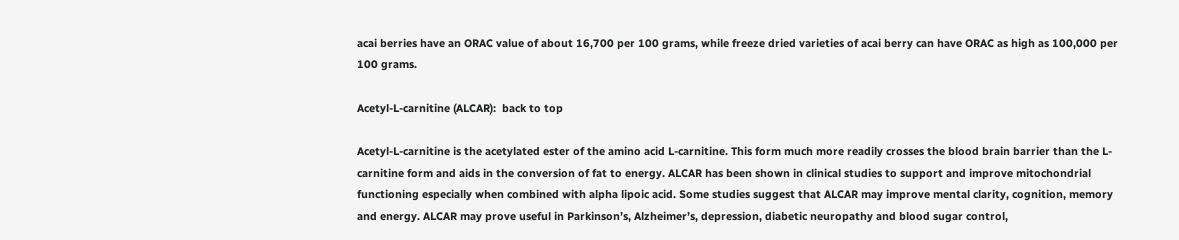acai berries have an ORAC value of about 16,700 per 100 grams, while freeze dried varieties of acai berry can have ORAC as high as 100,000 per 100 grams.

Acetyl-L-carnitine (ALCAR):  back to top

Acetyl-L-carnitine is the acetylated ester of the amino acid L-carnitine. This form much more readily crosses the blood brain barrier than the L-carnitine form and aids in the conversion of fat to energy. ALCAR has been shown in clinical studies to support and improve mitochondrial functioning especially when combined with alpha lipoic acid. Some studies suggest that ALCAR may improve mental clarity, cognition, memory and energy. ALCAR may prove useful in Parkinson’s, Alzheimer’s, depression, diabetic neuropathy and blood sugar control,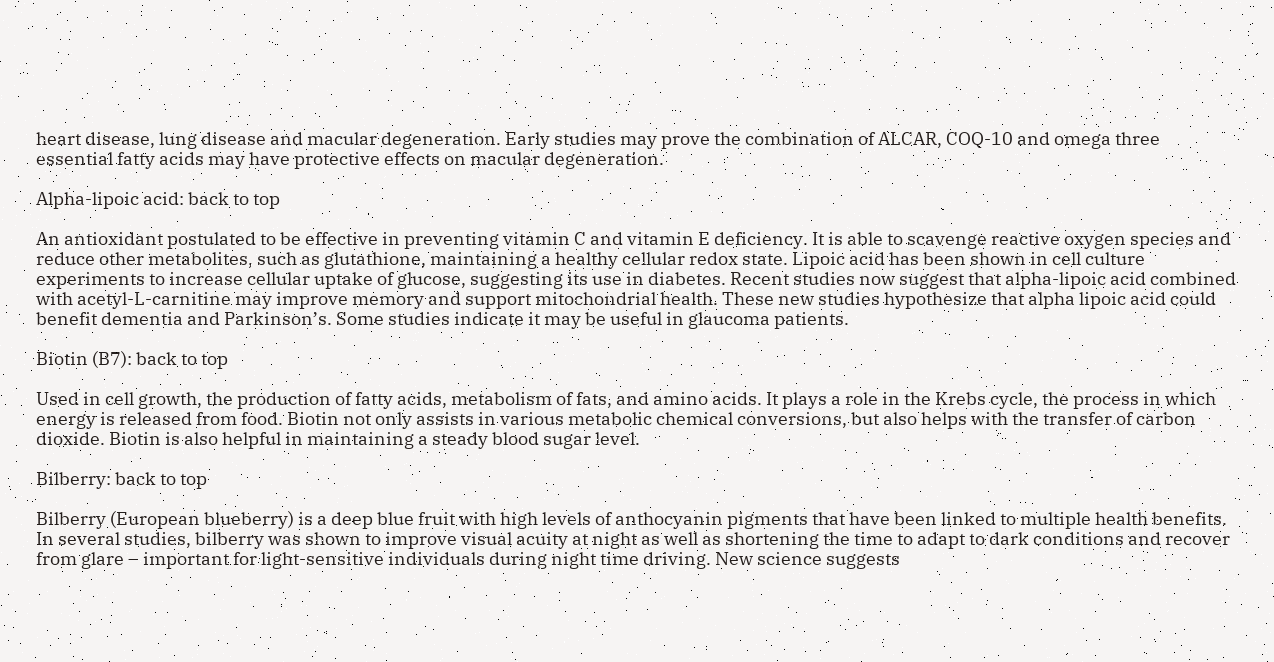heart disease, lung disease and macular degeneration. Early studies may prove the combination of ALCAR, COQ-10 and omega three essential fatty acids may have protective effects on macular degeneration.

Alpha-lipoic acid: back to top

An antioxidant postulated to be effective in preventing vitamin C and vitamin E deficiency. It is able to scavenge reactive oxygen species and reduce other metabolites, such as glutathione, maintaining a healthy cellular redox state. Lipoic acid has been shown in cell culture experiments to increase cellular uptake of glucose, suggesting its use in diabetes. Recent studies now suggest that alpha-lipoic acid combined with acetyl-L-carnitine may improve memory and support mitochondrial health. These new studies hypothesize that alpha lipoic acid could benefit dementia and Parkinson’s. Some studies indicate it may be useful in glaucoma patients.

Biotin (B7): back to top

Used in cell growth, the production of fatty acids, metabolism of fats, and amino acids. It plays a role in the Krebs cycle, the process in which energy is released from food. Biotin not only assists in various metabolic chemical conversions, but also helps with the transfer of carbon dioxide. Biotin is also helpful in maintaining a steady blood sugar level.

Bilberry: back to top

Bilberry (European blueberry) is a deep blue fruit with high levels of anthocyanin pigments that have been linked to multiple health benefits. In several studies, bilberry was shown to improve visual acuity at night as well as shortening the time to adapt to dark conditions and recover from glare – important for light-sensitive individuals during night time driving. New science suggests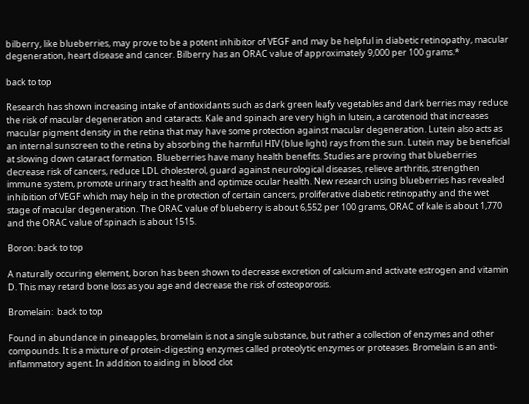bilberry, like blueberries, may prove to be a potent inhibitor of VEGF and may be helpful in diabetic retinopathy, macular degeneration, heart disease and cancer. Bilberry has an ORAC value of approximately 9,000 per 100 grams.*

back to top

Research has shown increasing intake of antioxidants such as dark green leafy vegetables and dark berries may reduce the risk of macular degeneration and cataracts. Kale and spinach are very high in lutein, a carotenoid that increases macular pigment density in the retina that may have some protection against macular degeneration. Lutein also acts as an internal sunscreen to the retina by absorbing the harmful HIV (blue light) rays from the sun. Lutein may be beneficial at slowing down cataract formation. Blueberries have many health benefits. Studies are proving that blueberries decrease risk of cancers, reduce LDL cholesterol, guard against neurological diseases, relieve arthritis, strengthen immune system, promote urinary tract health and optimize ocular health. New research using blueberries has revealed inhibition of VEGF which may help in the protection of certain cancers, proliferative diabetic retinopathy and the wet stage of macular degeneration. The ORAC value of blueberry is about 6,552 per 100 grams, ORAC of kale is about 1,770 and the ORAC value of spinach is about 1515.

Boron: back to top

A naturally occuring element, boron has been shown to decrease excretion of calcium and activate estrogen and vitamin D. This may retard bone loss as you age and decrease the risk of osteoporosis.

Bromelain:  back to top

Found in abundance in pineapples, bromelain is not a single substance, but rather a collection of enzymes and other compounds. It is a mixture of protein-digesting enzymes called proteolytic enzymes or proteases. Bromelain is an anti-inflammatory agent. In addition to aiding in blood clot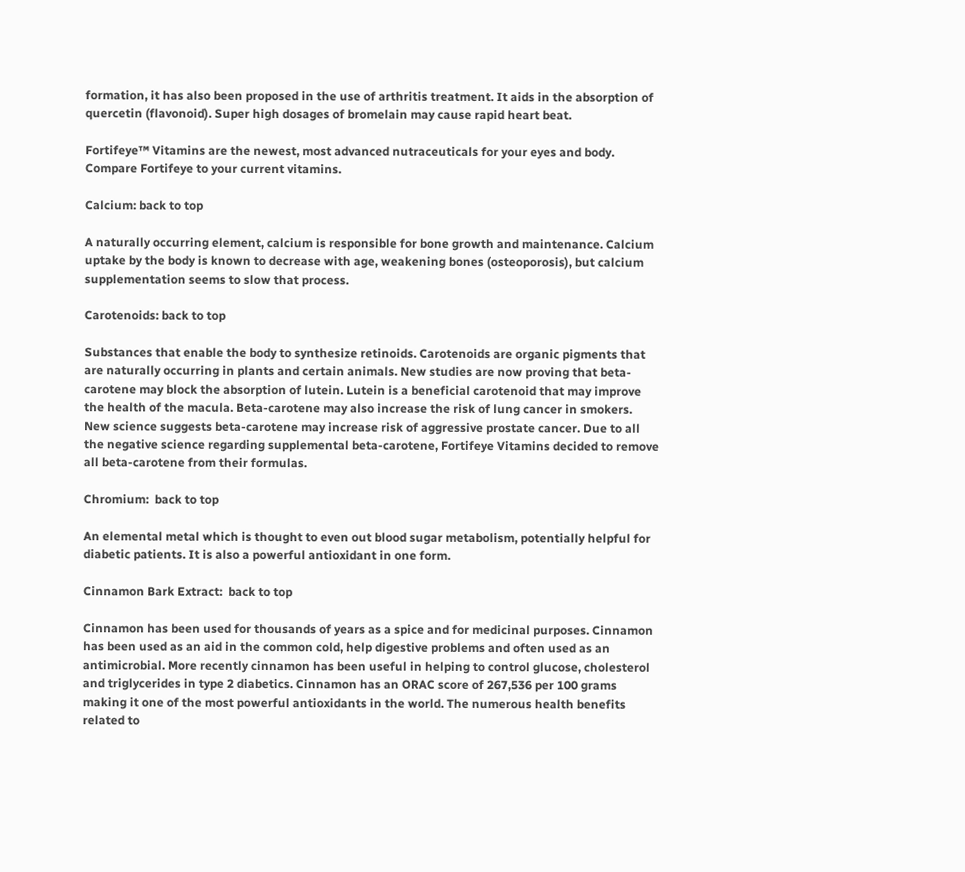formation, it has also been proposed in the use of arthritis treatment. It aids in the absorption of quercetin (flavonoid). Super high dosages of bromelain may cause rapid heart beat.

Fortifeye™ Vitamins are the newest, most advanced nutraceuticals for your eyes and body. Compare Fortifeye to your current vitamins.

Calcium: back to top

A naturally occurring element, calcium is responsible for bone growth and maintenance. Calcium uptake by the body is known to decrease with age, weakening bones (osteoporosis), but calcium supplementation seems to slow that process.

Carotenoids: back to top

Substances that enable the body to synthesize retinoids. Carotenoids are organic pigments that are naturally occurring in plants and certain animals. New studies are now proving that beta-carotene may block the absorption of lutein. Lutein is a beneficial carotenoid that may improve the health of the macula. Beta-carotene may also increase the risk of lung cancer in smokers. New science suggests beta-carotene may increase risk of aggressive prostate cancer. Due to all the negative science regarding supplemental beta-carotene, Fortifeye Vitamins decided to remove all beta-carotene from their formulas.

Chromium:  back to top

An elemental metal which is thought to even out blood sugar metabolism, potentially helpful for diabetic patients. It is also a powerful antioxidant in one form.

Cinnamon Bark Extract:  back to top

Cinnamon has been used for thousands of years as a spice and for medicinal purposes. Cinnamon has been used as an aid in the common cold, help digestive problems and often used as an antimicrobial. More recently cinnamon has been useful in helping to control glucose, cholesterol and triglycerides in type 2 diabetics. Cinnamon has an ORAC score of 267,536 per 100 grams making it one of the most powerful antioxidants in the world. The numerous health benefits related to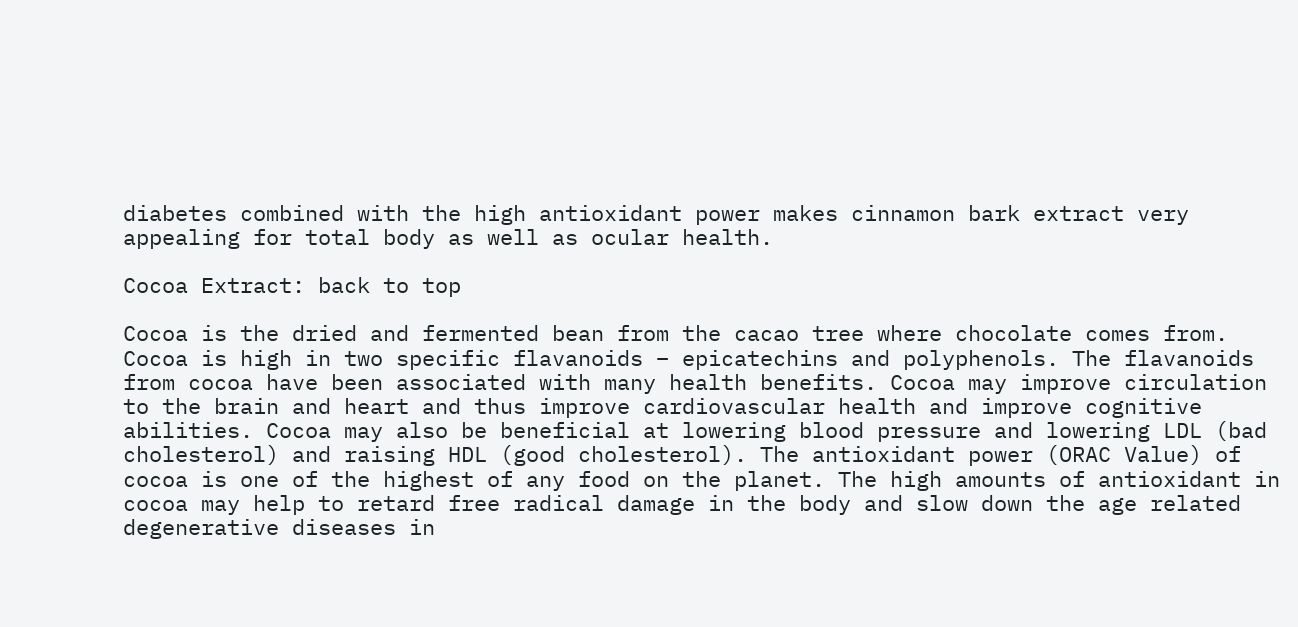diabetes combined with the high antioxidant power makes cinnamon bark extract very appealing for total body as well as ocular health.

Cocoa Extract: back to top

Cocoa is the dried and fermented bean from the cacao tree where chocolate comes from. Cocoa is high in two specific flavanoids – epicatechins and polyphenols. The flavanoids from cocoa have been associated with many health benefits. Cocoa may improve circulation to the brain and heart and thus improve cardiovascular health and improve cognitive abilities. Cocoa may also be beneficial at lowering blood pressure and lowering LDL (bad cholesterol) and raising HDL (good cholesterol). The antioxidant power (ORAC Value) of cocoa is one of the highest of any food on the planet. The high amounts of antioxidant in cocoa may help to retard free radical damage in the body and slow down the age related degenerative diseases in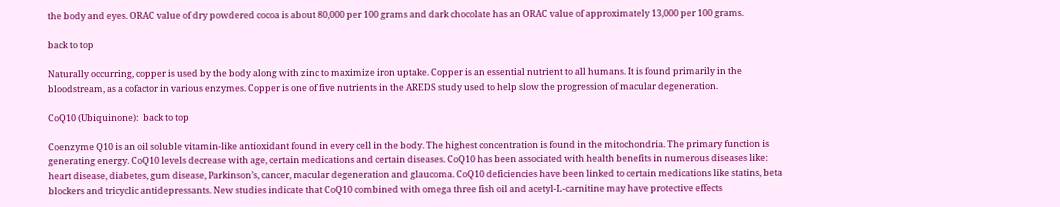the body and eyes. ORAC value of dry powdered cocoa is about 80,000 per 100 grams and dark chocolate has an ORAC value of approximately 13,000 per 100 grams.

back to top

Naturally occurring, copper is used by the body along with zinc to maximize iron uptake. Copper is an essential nutrient to all humans. It is found primarily in the bloodstream, as a cofactor in various enzymes. Copper is one of five nutrients in the AREDS study used to help slow the progression of macular degeneration.

CoQ10 (Ubiquinone):  back to top

Coenzyme Q10 is an oil soluble vitamin-like antioxidant found in every cell in the body. The highest concentration is found in the mitochondria. The primary function is generating energy. CoQ10 levels decrease with age, certain medications and certain diseases. CoQ10 has been associated with health benefits in numerous diseases like: heart disease, diabetes, gum disease, Parkinson’s, cancer, macular degeneration and glaucoma. CoQ10 deficiencies have been linked to certain medications like statins, beta blockers and tricyclic antidepressants. New studies indicate that CoQ10 combined with omega three fish oil and acetyl-L-carnitine may have protective effects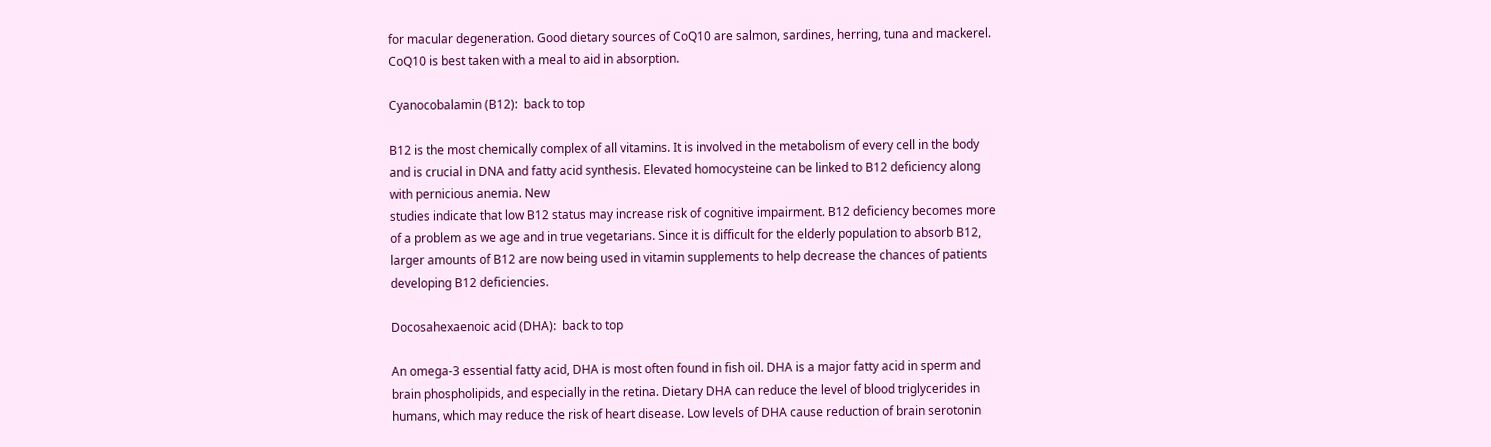for macular degeneration. Good dietary sources of CoQ10 are salmon, sardines, herring, tuna and mackerel. CoQ10 is best taken with a meal to aid in absorption.

Cyanocobalamin (B12):  back to top

B12 is the most chemically complex of all vitamins. It is involved in the metabolism of every cell in the body and is crucial in DNA and fatty acid synthesis. Elevated homocysteine can be linked to B12 deficiency along with pernicious anemia. New
studies indicate that low B12 status may increase risk of cognitive impairment. B12 deficiency becomes more of a problem as we age and in true vegetarians. Since it is difficult for the elderly population to absorb B12, larger amounts of B12 are now being used in vitamin supplements to help decrease the chances of patients developing B12 deficiencies.

Docosahexaenoic acid (DHA):  back to top

An omega-3 essential fatty acid, DHA is most often found in fish oil. DHA is a major fatty acid in sperm and brain phospholipids, and especially in the retina. Dietary DHA can reduce the level of blood triglycerides in humans, which may reduce the risk of heart disease. Low levels of DHA cause reduction of brain serotonin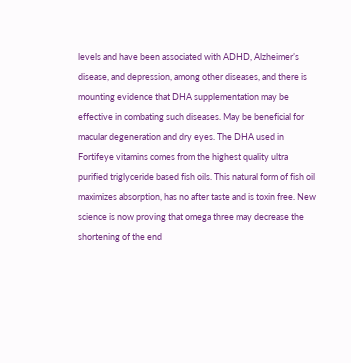levels and have been associated with ADHD, Alzheimer’s disease, and depression, among other diseases, and there is mounting evidence that DHA supplementation may be effective in combating such diseases. May be beneficial for macular degeneration and dry eyes. The DHA used in Fortifeye vitamins comes from the highest quality ultra purified triglyceride based fish oils. This natural form of fish oil maximizes absorption, has no after taste and is toxin free. New science is now proving that omega three may decrease the shortening of the end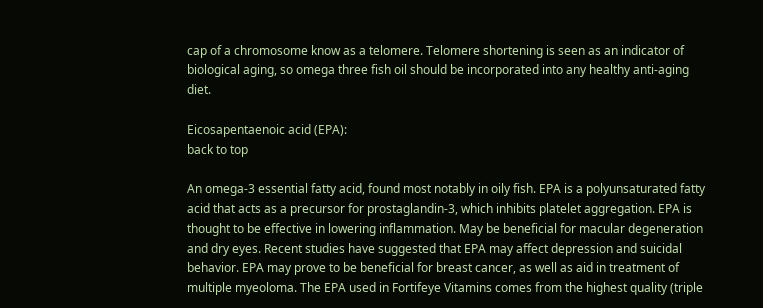cap of a chromosome know as a telomere. Telomere shortening is seen as an indicator of biological aging, so omega three fish oil should be incorporated into any healthy anti-aging diet.

Eicosapentaenoic acid (EPA):
back to top

An omega-3 essential fatty acid, found most notably in oily fish. EPA is a polyunsaturated fatty acid that acts as a precursor for prostaglandin-3, which inhibits platelet aggregation. EPA is thought to be effective in lowering inflammation. May be beneficial for macular degeneration and dry eyes. Recent studies have suggested that EPA may affect depression and suicidal behavior. EPA may prove to be beneficial for breast cancer, as well as aid in treatment of multiple myeoloma. The EPA used in Fortifeye Vitamins comes from the highest quality (triple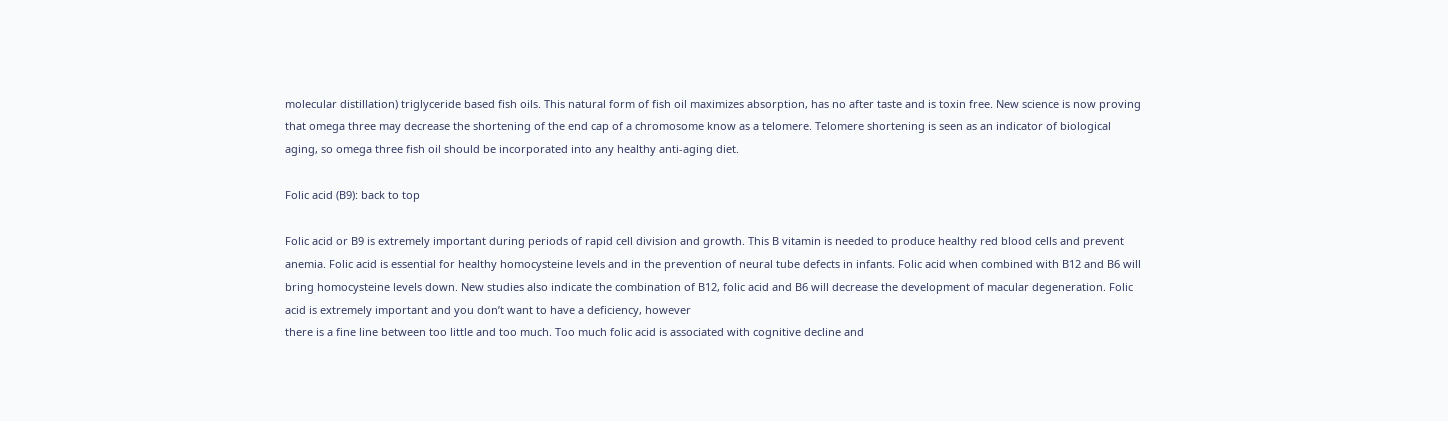molecular distillation) triglyceride based fish oils. This natural form of fish oil maximizes absorption, has no after taste and is toxin free. New science is now proving that omega three may decrease the shortening of the end cap of a chromosome know as a telomere. Telomere shortening is seen as an indicator of biological aging, so omega three fish oil should be incorporated into any healthy anti-aging diet.

Folic acid (B9): back to top

Folic acid or B9 is extremely important during periods of rapid cell division and growth. This B vitamin is needed to produce healthy red blood cells and prevent anemia. Folic acid is essential for healthy homocysteine levels and in the prevention of neural tube defects in infants. Folic acid when combined with B12 and B6 will bring homocysteine levels down. New studies also indicate the combination of B12, folic acid and B6 will decrease the development of macular degeneration. Folic acid is extremely important and you don’t want to have a deficiency, however
there is a fine line between too little and too much. Too much folic acid is associated with cognitive decline and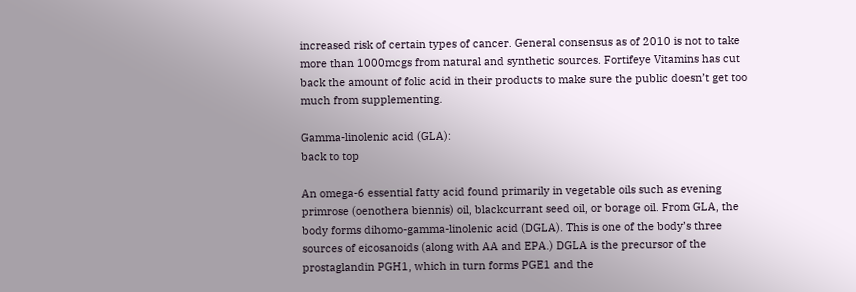increased risk of certain types of cancer. General consensus as of 2010 is not to take more than 1000mcgs from natural and synthetic sources. Fortifeye Vitamins has cut back the amount of folic acid in their products to make sure the public doesn’t get too much from supplementing.

Gamma-linolenic acid (GLA):
back to top

An omega-6 essential fatty acid found primarily in vegetable oils such as evening primrose (oenothera biennis) oil, blackcurrant seed oil, or borage oil. From GLA, the body forms dihomo-gamma-linolenic acid (DGLA). This is one of the body’s three sources of eicosanoids (along with AA and EPA.) DGLA is the precursor of the prostaglandin PGH1, which in turn forms PGE1 and the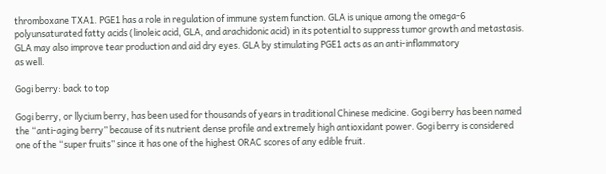thromboxane TXA1. PGE1 has a role in regulation of immune system function. GLA is unique among the omega-6 polyunsaturated fatty acids (linoleic acid, GLA, and arachidonic acid) in its potential to suppress tumor growth and metastasis. GLA may also improve tear production and aid dry eyes. GLA by stimulating PGE1 acts as an anti-inflammatory
as well.

Gogi berry: back to top

Gogi berry, or llycium berry, has been used for thousands of years in traditional Chinese medicine. Gogi berry has been named the “anti-aging berry” because of its nutrient dense profile and extremely high antioxidant power. Gogi berry is considered one of the “super fruits” since it has one of the highest ORAC scores of any edible fruit.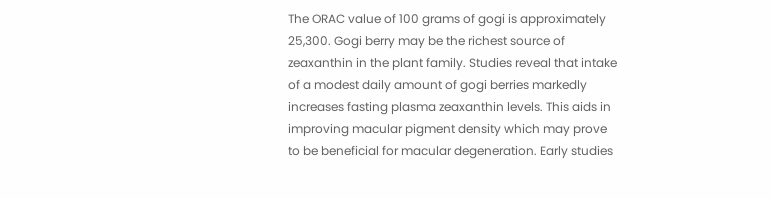The ORAC value of 100 grams of gogi is approximately 25,300. Gogi berry may be the richest source of zeaxanthin in the plant family. Studies reveal that intake of a modest daily amount of gogi berries markedly increases fasting plasma zeaxanthin levels. This aids in improving macular pigment density which may prove to be beneficial for macular degeneration. Early studies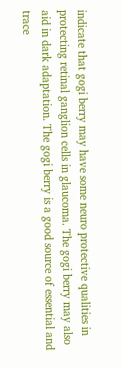indicate that gogi berry may have some neuro protective qualities in protecting retinal ganglion cells in glaucoma. The gogi berry may also aid in dark adaptation. The gogi berry is a good source of essential and trace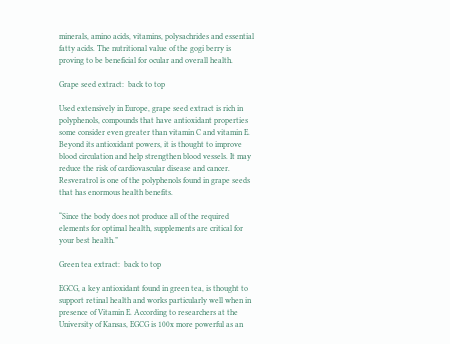minerals, amino acids, vitamins, polysachrides and essential fatty acids. The nutritional value of the gogi berry is proving to be beneficial for ocular and overall health.

Grape seed extract:  back to top

Used extensively in Europe, grape seed extract is rich in polyphenols, compounds that have antioxidant properties some consider even greater than vitamin C and vitamin E. Beyond its antioxidant powers, it is thought to improve blood circulation and help strengthen blood vessels. It may reduce the risk of cardiovascular disease and cancer. Resveratrol is one of the polyphenols found in grape seeds that has enormous health benefits.

“Since the body does not produce all of the required elements for optimal health, supplements are critical for your best health.”

Green tea extract:  back to top

EGCG, a key antioxidant found in green tea, is thought to support retinal health and works particularly well when in presence of Vitamin E. According to researchers at the University of Kansas, EGCG is 100x more powerful as an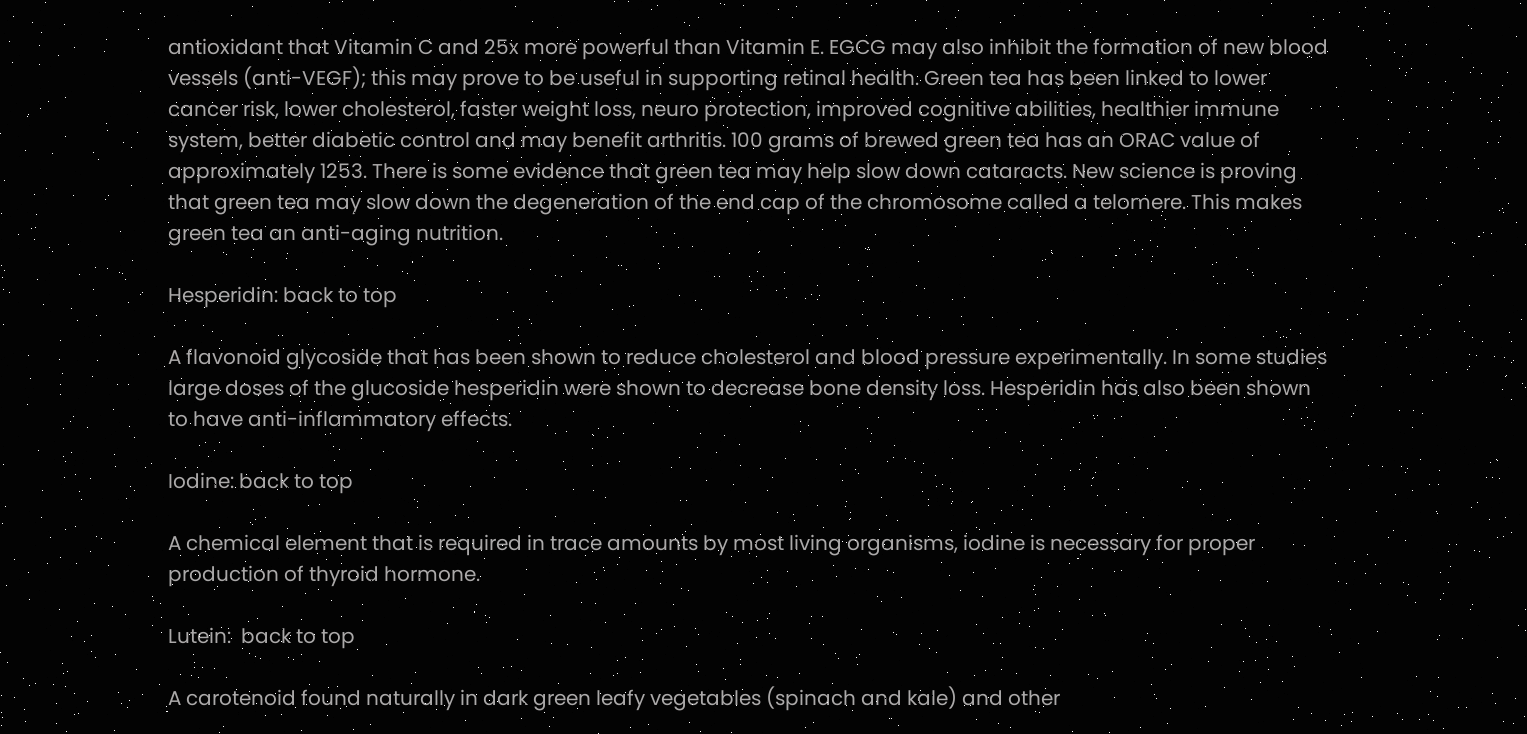antioxidant that Vitamin C and 25x more powerful than Vitamin E. EGCG may also inhibit the formation of new blood vessels (anti-VEGF); this may prove to be useful in supporting retinal health. Green tea has been linked to lower cancer risk, lower cholesterol, faster weight loss, neuro protection, improved cognitive abilities, healthier immune system, better diabetic control and may benefit arthritis. 100 grams of brewed green tea has an ORAC value of approximately 1253. There is some evidence that green tea may help slow down cataracts. New science is proving that green tea may slow down the degeneration of the end cap of the chromosome called a telomere. This makes green tea an anti-aging nutrition.

Hesperidin: back to top

A flavonoid glycoside that has been shown to reduce cholesterol and blood pressure experimentally. In some studies large doses of the glucoside hesperidin were shown to decrease bone density loss. Hesperidin has also been shown to have anti-inflammatory effects.

Iodine: back to top

A chemical element that is required in trace amounts by most living organisms, iodine is necessary for proper production of thyroid hormone.

Lutein:  back to top

A carotenoid found naturally in dark green leafy vegetables (spinach and kale) and other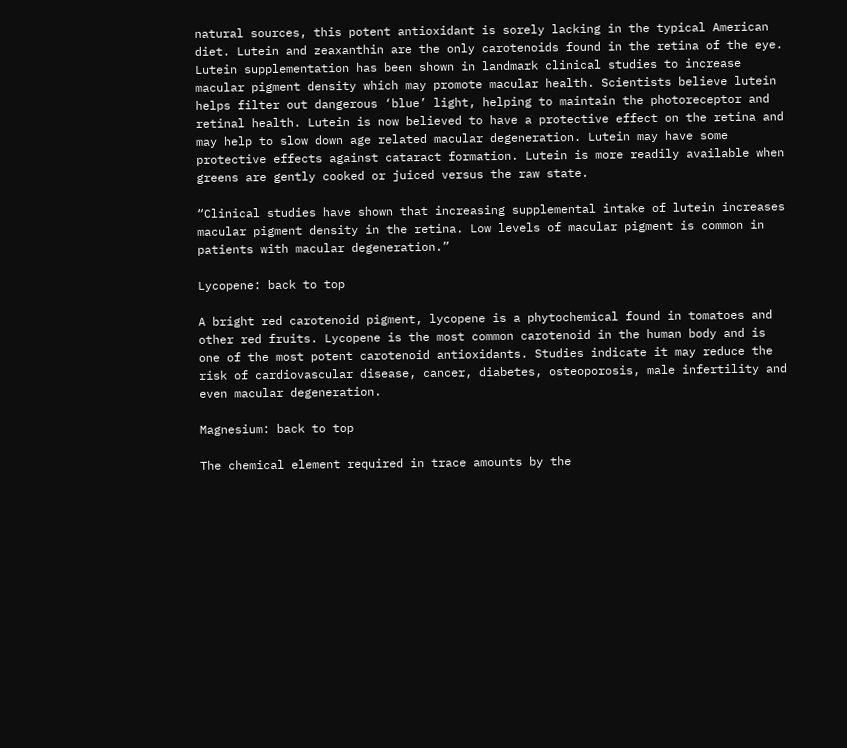natural sources, this potent antioxidant is sorely lacking in the typical American diet. Lutein and zeaxanthin are the only carotenoids found in the retina of the eye. Lutein supplementation has been shown in landmark clinical studies to increase macular pigment density which may promote macular health. Scientists believe lutein helps filter out dangerous ‘blue’ light, helping to maintain the photoreceptor and retinal health. Lutein is now believed to have a protective effect on the retina and may help to slow down age related macular degeneration. Lutein may have some protective effects against cataract formation. Lutein is more readily available when greens are gently cooked or juiced versus the raw state.

“Clinical studies have shown that increasing supplemental intake of lutein increases macular pigment density in the retina. Low levels of macular pigment is common in patients with macular degeneration.”

Lycopene: back to top

A bright red carotenoid pigment, lycopene is a phytochemical found in tomatoes and other red fruits. Lycopene is the most common carotenoid in the human body and is one of the most potent carotenoid antioxidants. Studies indicate it may reduce the risk of cardiovascular disease, cancer, diabetes, osteoporosis, male infertility and even macular degeneration.

Magnesium: back to top

The chemical element required in trace amounts by the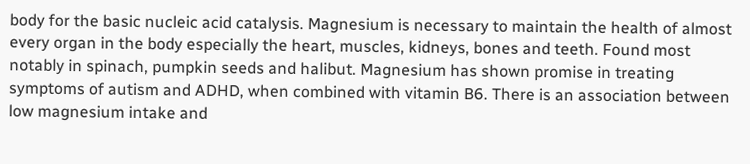body for the basic nucleic acid catalysis. Magnesium is necessary to maintain the health of almost every organ in the body especially the heart, muscles, kidneys, bones and teeth. Found most notably in spinach, pumpkin seeds and halibut. Magnesium has shown promise in treating symptoms of autism and ADHD, when combined with vitamin B6. There is an association between low magnesium intake and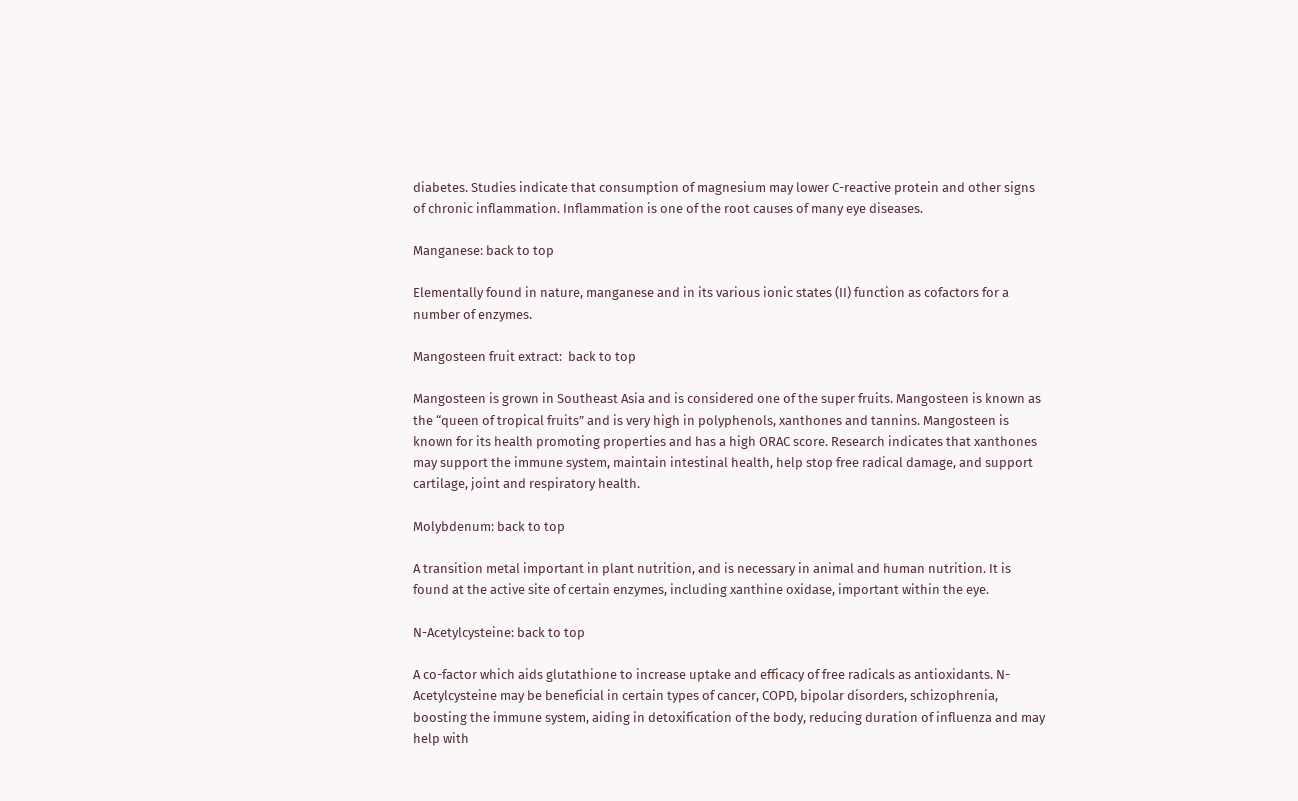diabetes. Studies indicate that consumption of magnesium may lower C-reactive protein and other signs of chronic inflammation. Inflammation is one of the root causes of many eye diseases.

Manganese: back to top

Elementally found in nature, manganese and in its various ionic states (II) function as cofactors for a number of enzymes.

Mangosteen fruit extract:  back to top

Mangosteen is grown in Southeast Asia and is considered one of the super fruits. Mangosteen is known as the “queen of tropical fruits” and is very high in polyphenols, xanthones and tannins. Mangosteen is known for its health promoting properties and has a high ORAC score. Research indicates that xanthones may support the immune system, maintain intestinal health, help stop free radical damage, and support cartilage, joint and respiratory health.

Molybdenum: back to top

A transition metal important in plant nutrition, and is necessary in animal and human nutrition. It is found at the active site of certain enzymes, including xanthine oxidase, important within the eye.

N-Acetylcysteine: back to top

A co-factor which aids glutathione to increase uptake and efficacy of free radicals as antioxidants. N-Acetylcysteine may be beneficial in certain types of cancer, COPD, bipolar disorders, schizophrenia, boosting the immune system, aiding in detoxification of the body, reducing duration of influenza and may help with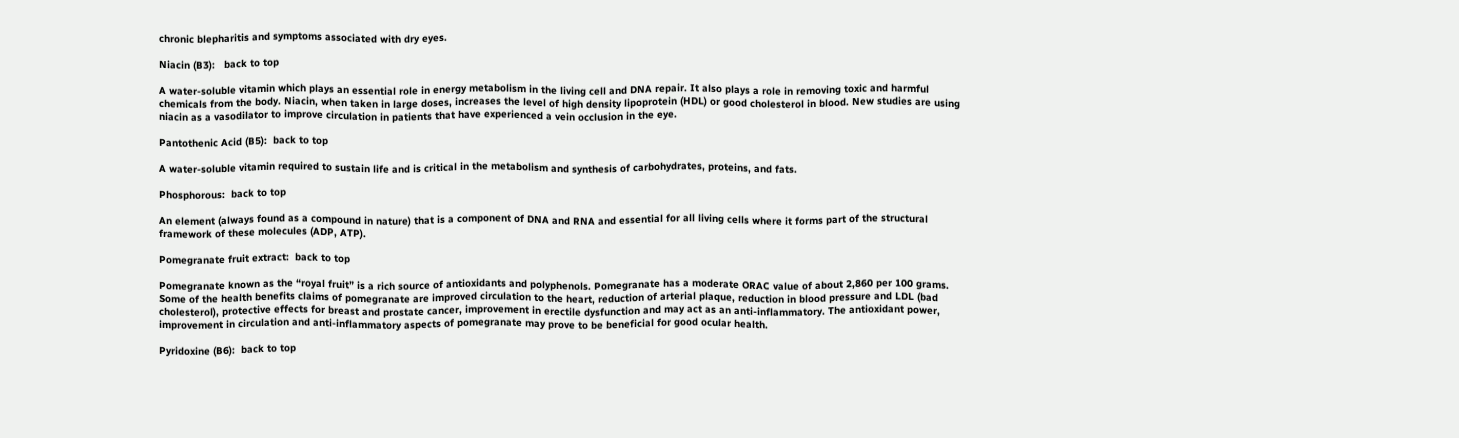chronic blepharitis and symptoms associated with dry eyes.

Niacin (B3):   back to top

A water-soluble vitamin which plays an essential role in energy metabolism in the living cell and DNA repair. It also plays a role in removing toxic and harmful chemicals from the body. Niacin, when taken in large doses, increases the level of high density lipoprotein (HDL) or good cholesterol in blood. New studies are using niacin as a vasodilator to improve circulation in patients that have experienced a vein occlusion in the eye.

Pantothenic Acid (B5):  back to top

A water-soluble vitamin required to sustain life and is critical in the metabolism and synthesis of carbohydrates, proteins, and fats.

Phosphorous:  back to top

An element (always found as a compound in nature) that is a component of DNA and RNA and essential for all living cells where it forms part of the structural framework of these molecules (ADP, ATP).

Pomegranate fruit extract:  back to top

Pomegranate known as the “royal fruit” is a rich source of antioxidants and polyphenols. Pomegranate has a moderate ORAC value of about 2,860 per 100 grams. Some of the health benefits claims of pomegranate are improved circulation to the heart, reduction of arterial plaque, reduction in blood pressure and LDL (bad cholesterol), protective effects for breast and prostate cancer, improvement in erectile dysfunction and may act as an anti-inflammatory. The antioxidant power, improvement in circulation and anti-inflammatory aspects of pomegranate may prove to be beneficial for good ocular health.

Pyridoxine (B6):  back to top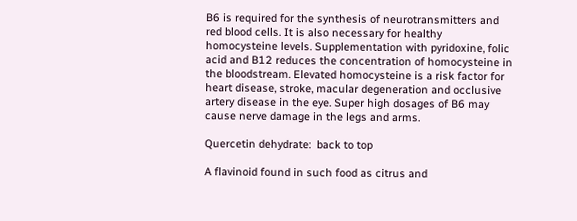B6 is required for the synthesis of neurotransmitters and red blood cells. It is also necessary for healthy homocysteine levels. Supplementation with pyridoxine, folic acid and B12 reduces the concentration of homocysteine in the bloodstream. Elevated homocysteine is a risk factor for heart disease, stroke, macular degeneration and occlusive artery disease in the eye. Super high dosages of B6 may cause nerve damage in the legs and arms.

Quercetin dehydrate:  back to top

A flavinoid found in such food as citrus and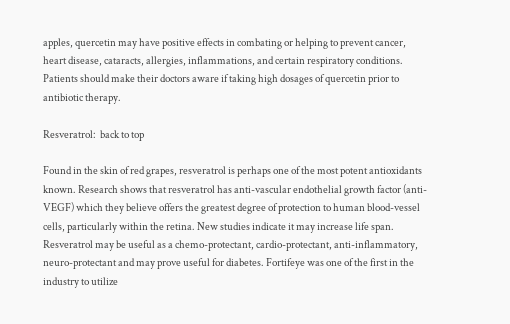apples, quercetin may have positive effects in combating or helping to prevent cancer, heart disease, cataracts, allergies, inflammations, and certain respiratory conditions. Patients should make their doctors aware if taking high dosages of quercetin prior to antibiotic therapy.

Resveratrol:  back to top

Found in the skin of red grapes, resveratrol is perhaps one of the most potent antioxidants known. Research shows that resveratrol has anti-vascular endothelial growth factor (anti-VEGF) which they believe offers the greatest degree of protection to human blood-vessel cells, particularly within the retina. New studies indicate it may increase life span. Resveratrol may be useful as a chemo-protectant, cardio-protectant, anti-inflammatory, neuro-protectant and may prove useful for diabetes. Fortifeye was one of the first in the industry to utilize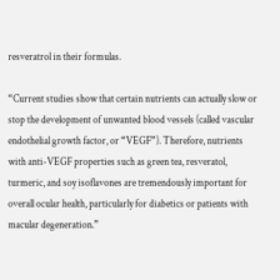resveratrol in their formulas.

“Current studies show that certain nutrients can actually slow or stop the development of unwanted blood vessels (called vascular endothelial growth factor, or “VEGF”). Therefore, nutrients with anti-VEGF properties such as green tea, resveratol, turmeric, and soy isoflavones are tremendously important for overall ocular health, particularly for diabetics or patients with macular degeneration.”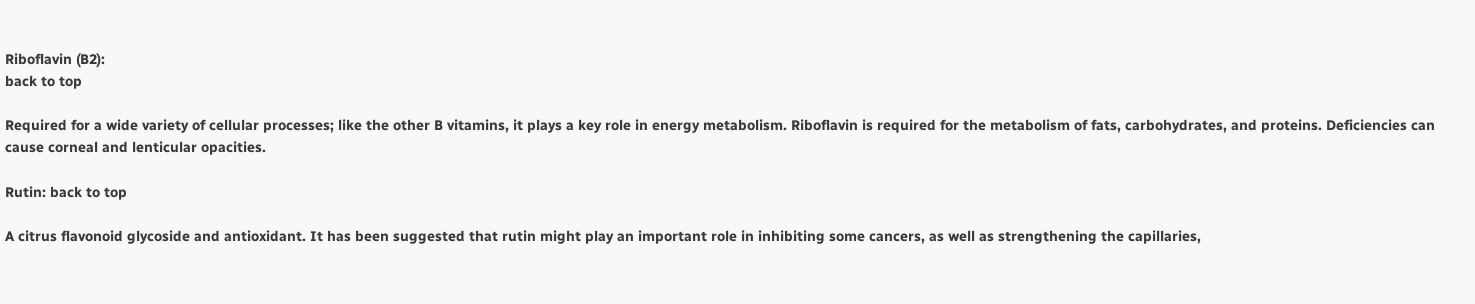Riboflavin (B2):
back to top

Required for a wide variety of cellular processes; like the other B vitamins, it plays a key role in energy metabolism. Riboflavin is required for the metabolism of fats, carbohydrates, and proteins. Deficiencies can cause corneal and lenticular opacities.

Rutin: back to top

A citrus flavonoid glycoside and antioxidant. It has been suggested that rutin might play an important role in inhibiting some cancers, as well as strengthening the capillaries,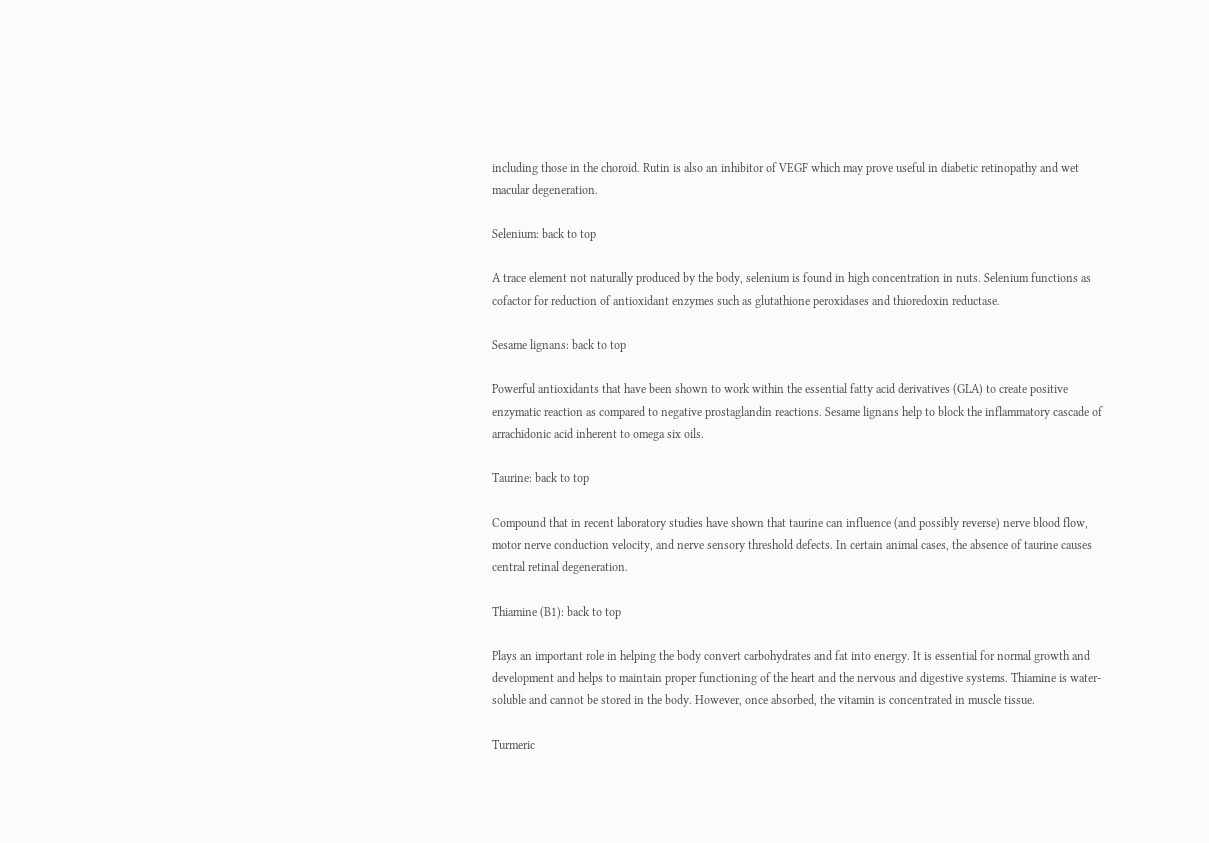including those in the choroid. Rutin is also an inhibitor of VEGF which may prove useful in diabetic retinopathy and wet macular degeneration.

Selenium: back to top

A trace element not naturally produced by the body, selenium is found in high concentration in nuts. Selenium functions as cofactor for reduction of antioxidant enzymes such as glutathione peroxidases and thioredoxin reductase.

Sesame lignans: back to top

Powerful antioxidants that have been shown to work within the essential fatty acid derivatives (GLA) to create positive enzymatic reaction as compared to negative prostaglandin reactions. Sesame lignans help to block the inflammatory cascade of arrachidonic acid inherent to omega six oils.

Taurine: back to top

Compound that in recent laboratory studies have shown that taurine can influence (and possibly reverse) nerve blood flow, motor nerve conduction velocity, and nerve sensory threshold defects. In certain animal cases, the absence of taurine causes central retinal degeneration.

Thiamine (B1): back to top

Plays an important role in helping the body convert carbohydrates and fat into energy. It is essential for normal growth and development and helps to maintain proper functioning of the heart and the nervous and digestive systems. Thiamine is water-soluble and cannot be stored in the body. However, once absorbed, the vitamin is concentrated in muscle tissue.

Turmeric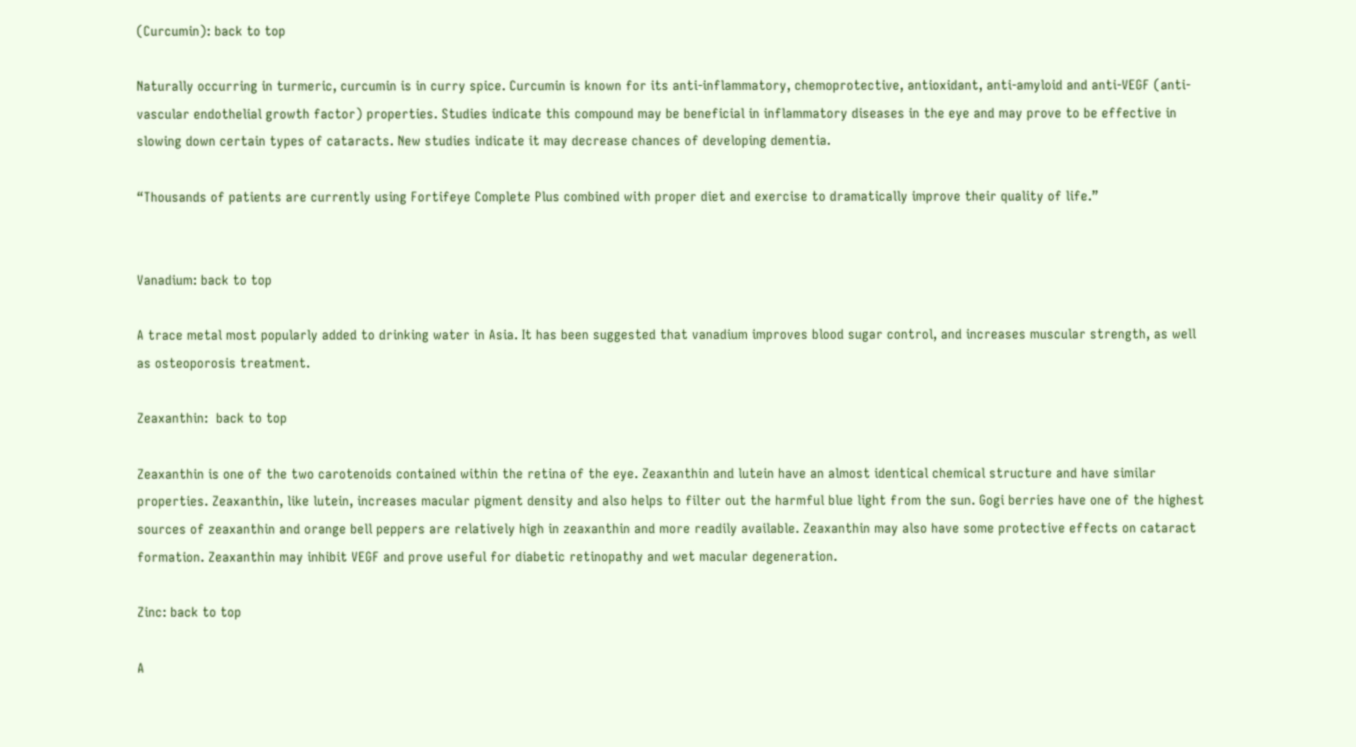(Curcumin): back to top

Naturally occurring in turmeric, curcumin is in curry spice. Curcumin is known for its anti-inflammatory, chemoprotective, antioxidant, anti-amyloid and anti-VEGF (anti-vascular endothelial growth factor) properties. Studies indicate this compound may be beneficial in inflammatory diseases in the eye and may prove to be effective in slowing down certain types of cataracts. New studies indicate it may decrease chances of developing dementia.

“Thousands of patients are currently using Fortifeye Complete Plus combined with proper diet and exercise to dramatically improve their quality of life.”


Vanadium: back to top

A trace metal most popularly added to drinking water in Asia. It has been suggested that vanadium improves blood sugar control, and increases muscular strength, as well as osteoporosis treatment.

Zeaxanthin:  back to top

Zeaxanthin is one of the two carotenoids contained within the retina of the eye. Zeaxanthin and lutein have an almost identical chemical structure and have similar properties. Zeaxanthin, like lutein, increases macular pigment density and also helps to filter out the harmful blue light from the sun. Gogi berries have one of the highest sources of zeaxanthin and orange bell peppers are relatively high in zeaxanthin and more readily available. Zeaxanthin may also have some protective effects on cataract formation. Zeaxanthin may inhibit VEGF and prove useful for diabetic retinopathy and wet macular degeneration.

Zinc: back to top

A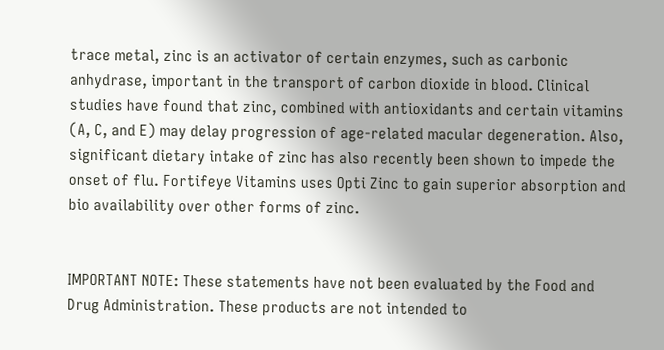trace metal, zinc is an activator of certain enzymes, such as carbonic anhydrase, important in the transport of carbon dioxide in blood. Clinical studies have found that zinc, combined with antioxidants and certain vitamins (A, C, and E) may delay progression of age-related macular degeneration. Also, significant dietary intake of zinc has also recently been shown to impede the onset of flu. Fortifeye Vitamins uses Opti Zinc to gain superior absorption and bio availability over other forms of zinc.


IMPORTANT NOTE: These statements have not been evaluated by the Food and Drug Administration. These products are not intended to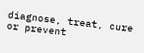diagnose, treat, cure or prevent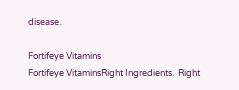disease.

Fortifeye Vitamins
Fortifeye VitaminsRight Ingredients.  Right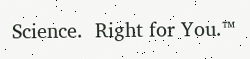Science.  Right for You.™